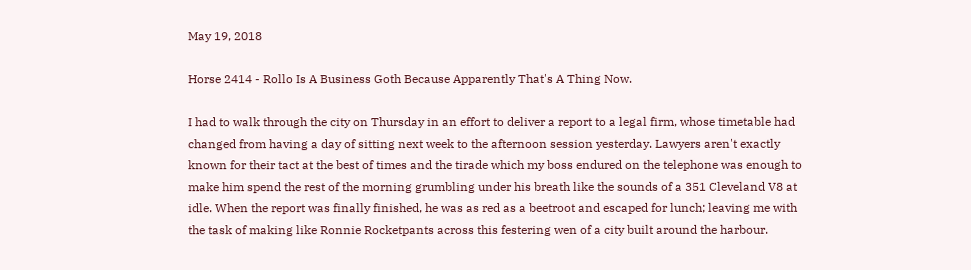May 19, 2018

Horse 2414 - Rollo Is A Business Goth Because Apparently That's A Thing Now.

I had to walk through the city on Thursday in an effort to deliver a report to a legal firm, whose timetable had changed from having a day of sitting next week to the afternoon session yesterday. Lawyers aren't exactly known for their tact at the best of times and the tirade which my boss endured on the telephone was enough to make him spend the rest of the morning grumbling under his breath like the sounds of a 351 Cleveland V8 at idle. When the report was finally finished, he was as red as a beetroot and escaped for lunch; leaving me with the task of making like Ronnie Rocketpants across this festering wen of a city built around the harbour.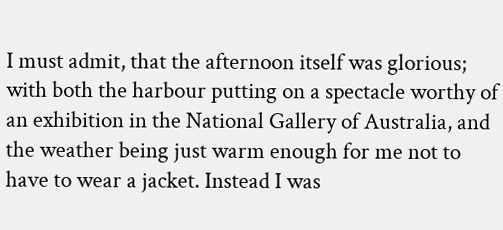I must admit, that the afternoon itself was glorious; with both the harbour putting on a spectacle worthy of an exhibition in the National Gallery of Australia, and the weather being just warm enough for me not to have to wear a jacket. Instead I was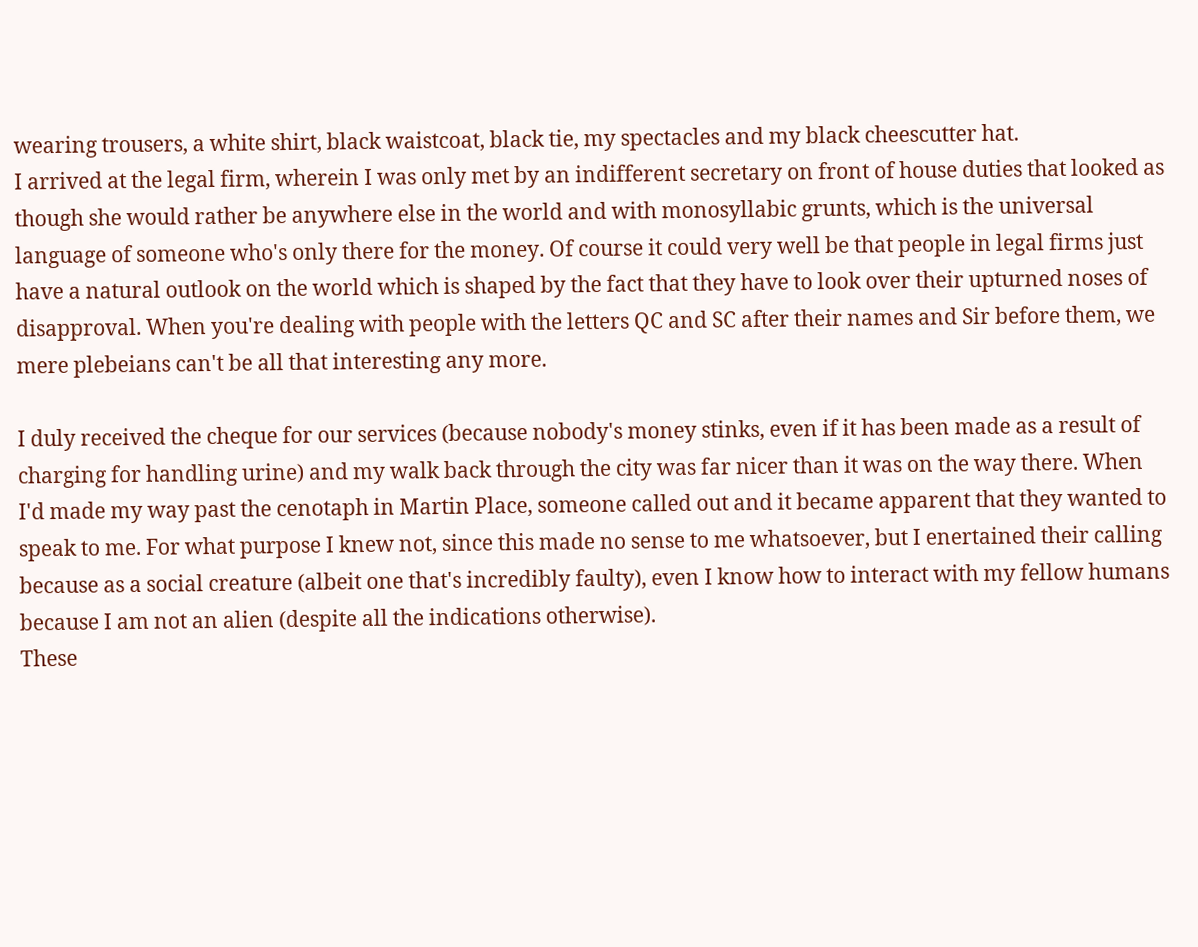wearing trousers, a white shirt, black waistcoat, black tie, my spectacles and my black cheescutter hat.
I arrived at the legal firm, wherein I was only met by an indifferent secretary on front of house duties that looked as though she would rather be anywhere else in the world and with monosyllabic grunts, which is the universal language of someone who's only there for the money. Of course it could very well be that people in legal firms just have a natural outlook on the world which is shaped by the fact that they have to look over their upturned noses of disapproval. When you're dealing with people with the letters QC and SC after their names and Sir before them, we mere plebeians can't be all that interesting any more.

I duly received the cheque for our services (because nobody's money stinks, even if it has been made as a result of charging for handling urine) and my walk back through the city was far nicer than it was on the way there. When I'd made my way past the cenotaph in Martin Place, someone called out and it became apparent that they wanted to speak to me. For what purpose I knew not, since this made no sense to me whatsoever, but I enertained their calling because as a social creature (albeit one that's incredibly faulty), even I know how to interact with my fellow humans because I am not an alien (despite all the indications otherwise).
These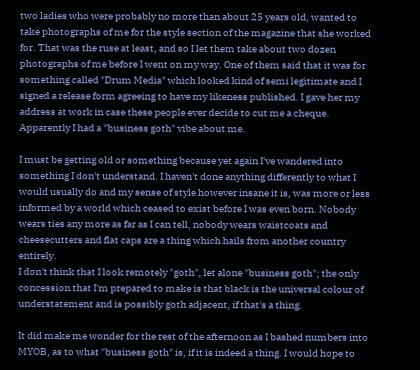two ladies who were probably no more than about 25 years old, wanted to take photographs of me for the style section of the magazine that she worked for. That was the ruse at least, and so I let them take about two dozen photographs of me before I went on my way. One of them said that it was for something called "Drum Media" which looked kind of semi legitimate and I signed a release form agreeing to have my likeness published. I gave her my address at work in case these people ever decide to cut me a cheque. Apparently I had a "business goth" vibe about me.

I must be getting old or something because yet again I've wandered into something I don't understand. I haven't done anything differently to what I would usually do and my sense of style however insane it is, was more or less informed by a world which ceased to exist before I was even born. Nobody wears ties any more as far as I can tell, nobody wears waistcoats and cheesecutters and flat caps are a thing which hails from another country entirely.
I don't think that I look remotely "goth", let alone "business goth"; the only concession that I'm prepared to make is that black is the universal colour of understatement and is possibly goth adjacent, if that's a thing.

It did make me wonder for the rest of the afternoon as I bashed numbers into MYOB, as to what "business goth" is, if it is indeed a thing. I would hope to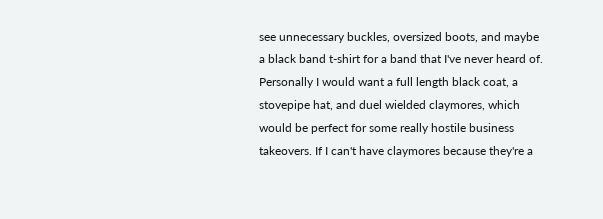see unnecessary buckles, oversized boots, and maybe a black band t-shirt for a band that I've never heard of. Personally I would want a full length black coat, a stovepipe hat, and duel wielded claymores, which would be perfect for some really hostile business takeovers. If I can't have claymores because they're a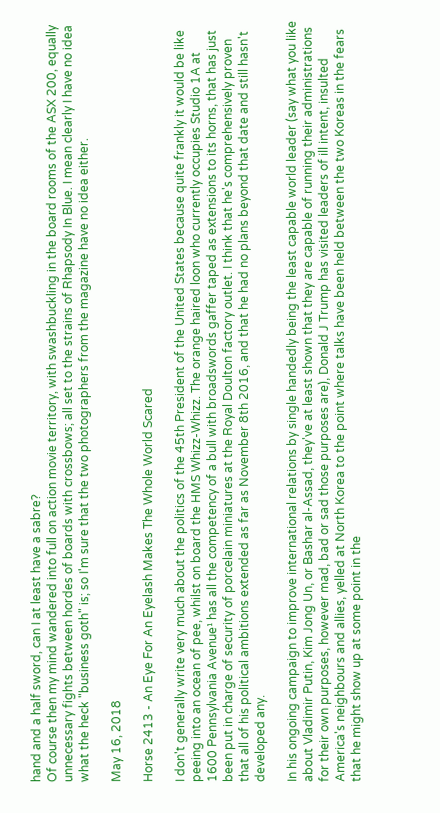hand and a half sword, can I at least have a sabre?
Of course then my mind wandered into full on action movie territory, with swashbuckling in the board rooms of the ASX 200, equally unnecessary fights between hordes of boards with crossbows; all set to the strains of Rhapsody In Blue. I mean clearly I have no idea what the heck "business goth" is; so I'm sure that the two photographers from the magazine have no idea either.

May 16, 2018

Horse 2413 - An Eye For An Eyelash Makes The Whole World Scared

I don't generally write very much about the politics of the 45th President of the United States because quite frankly it would be like peeing into an ocean of pee, whilst on board the HMS Whizz-Whizz. The orange haired loon who currently occupies Studio 1A at 1600 Pennsylvania Avenue¹ has all the competency of a bull with broadswords gaffer taped as extensions to its horns, that has just been put in charge of security of porcelain miniatures at the Royal Doulton factory outlet. I think that he's comprehensively proven that all of his political ambitions extended as far as November 8th 2016, and that he had no plans beyond that date and still hasn't developed any.

In his ongoing campaign to improve international relations by single handedly being the least capable world leader (say what you like about Vladimir Putin, Kim Jong Un, or Bashar al-Assad, they've at least shown that they are capable of running their administrations for their own purposes, however mad, bad or sad those purposes are), Donald J Trump has visited leaders of ill intent, insulted America's neighbours and allies, yelled at North Korea to the point where talks have been held between the two Koreas in the fears that he might show up at some point in the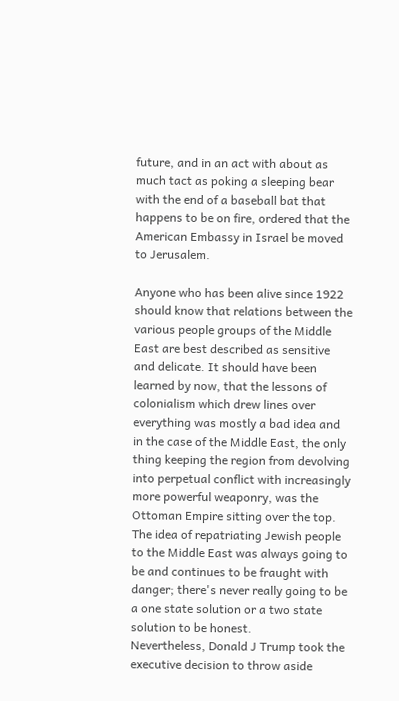future, and in an act with about as much tact as poking a sleeping bear with the end of a baseball bat that happens to be on fire, ordered that the American Embassy in Israel be moved to Jerusalem.

Anyone who has been alive since 1922 should know that relations between the various people groups of the Middle East are best described as sensitive and delicate. It should have been learned by now, that the lessons of colonialism which drew lines over everything was mostly a bad idea and in the case of the Middle East, the only thing keeping the region from devolving into perpetual conflict with increasingly more powerful weaponry, was the Ottoman Empire sitting over the top. The idea of repatriating Jewish people to the Middle East was always going to be and continues to be fraught with danger; there's never really going to be a one state solution or a two state solution to be honest.
Nevertheless, Donald J Trump took the executive decision to throw aside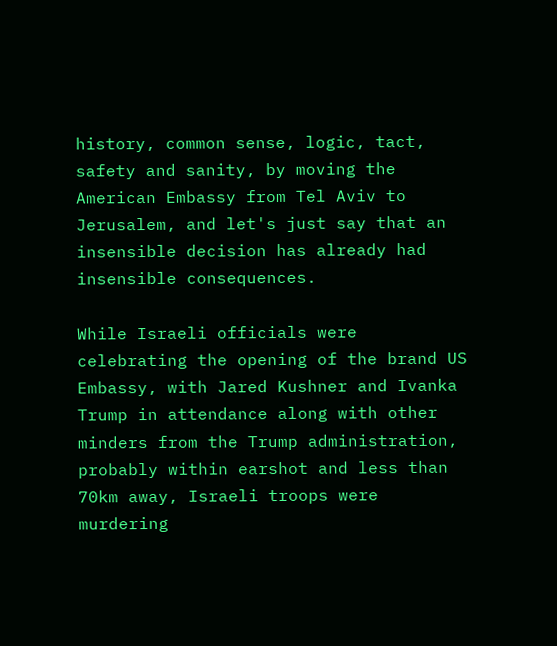history, common sense, logic, tact, safety and sanity, by moving the American Embassy from Tel Aviv to Jerusalem, and let's just say that an insensible decision has already had insensible consequences.

While Israeli officials were celebrating the opening of the brand US Embassy, with Jared Kushner and Ivanka Trump in attendance along with other minders from the Trump administration, probably within earshot and less than 70km away, Israeli troops were murdering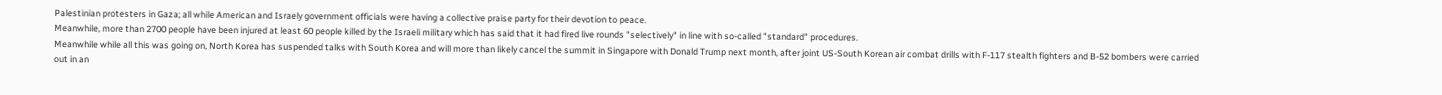Palestinian protesters in Gaza; all while American and Israely government officials were having a collective praise party for their devotion to peace.
Meanwhile, more than 2700 people have been injured at least 60 people killed by the Israeli military which has said that it had fired live rounds "selectively" in line with so-called "standard" procedures.
Meanwhile while all this was going on, North Korea has suspended talks with South Korea and will more than likely cancel the summit in Singapore with Donald Trump next month, after joint US-South Korean air combat drills with F-117 stealth fighters and B-52 bombers were carried out in an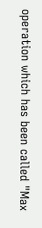operation which has been called "Max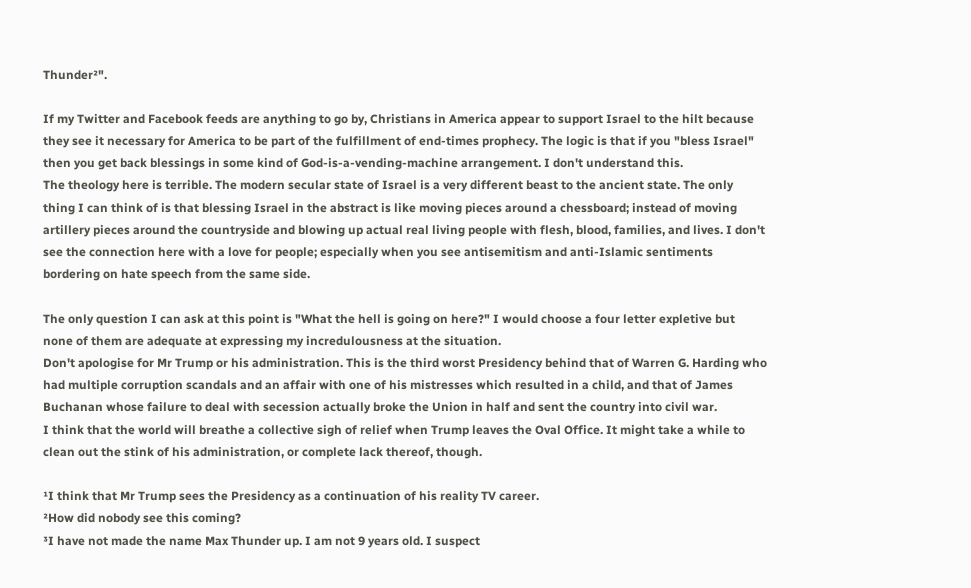Thunder²".

If my Twitter and Facebook feeds are anything to go by, Christians in America appear to support Israel to the hilt because they see it necessary for America to be part of the fulfillment of end-times prophecy. The logic is that if you "bless Israel" then you get back blessings in some kind of God-is-a-vending-machine arrangement. I don't understand this.
The theology here is terrible. The modern secular state of Israel is a very different beast to the ancient state. The only thing I can think of is that blessing Israel in the abstract is like moving pieces around a chessboard; instead of moving artillery pieces around the countryside and blowing up actual real living people with flesh, blood, families, and lives. I don't see the connection here with a love for people; especially when you see antisemitism and anti-Islamic sentiments bordering on hate speech from the same side.

The only question I can ask at this point is "What the hell is going on here?" I would choose a four letter expletive but none of them are adequate at expressing my incredulousness at the situation.
Don't apologise for Mr Trump or his administration. This is the third worst Presidency behind that of Warren G. Harding who had multiple corruption scandals and an affair with one of his mistresses which resulted in a child, and that of James Buchanan whose failure to deal with secession actually broke the Union in half and sent the country into civil war.
I think that the world will breathe a collective sigh of relief when Trump leaves the Oval Office. It might take a while to clean out the stink of his administration, or complete lack thereof, though.

¹I think that Mr Trump sees the Presidency as a continuation of his reality TV career.
²How did nobody see this coming?
³I have not made the name Max Thunder up. I am not 9 years old. I suspect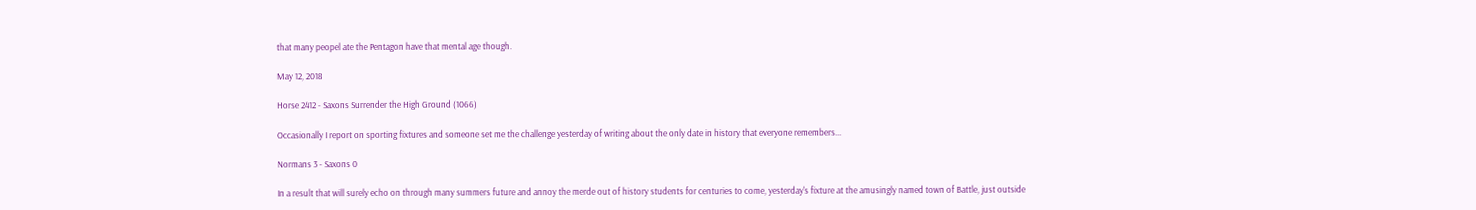that many peopel ate the Pentagon have that mental age though.

May 12, 2018

Horse 2412 - Saxons Surrender the High Ground (1066)

Occasionally I report on sporting fixtures and someone set me the challenge yesterday of writing about the only date in history that everyone remembers...

Normans 3 - Saxons 0

In a result that will surely echo on through many summers future and annoy the merde out of history students for centuries to come, yesterday's fixture at the amusingly named town of Battle, just outside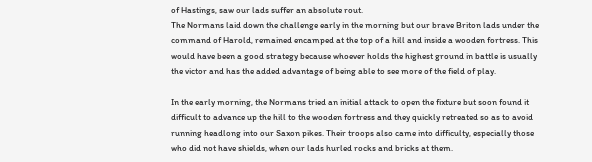of Hastings, saw our lads suffer an absolute rout.
The Normans laid down the challenge early in the morning but our brave Briton lads under the command of Harold, remained encamped at the top of a hill and inside a wooden fortress. This would have been a good strategy because whoever holds the highest ground in battle is usually the victor and has the added advantage of being able to see more of the field of play.

In the early morning, the Normans tried an initial attack to open the fixture but soon found it difficult to advance up the hill to the wooden fortress and they quickly retreated so as to avoid running headlong into our Saxon pikes. Their troops also came into difficulty, especially those who did not have shields, when our lads hurled rocks and bricks at them.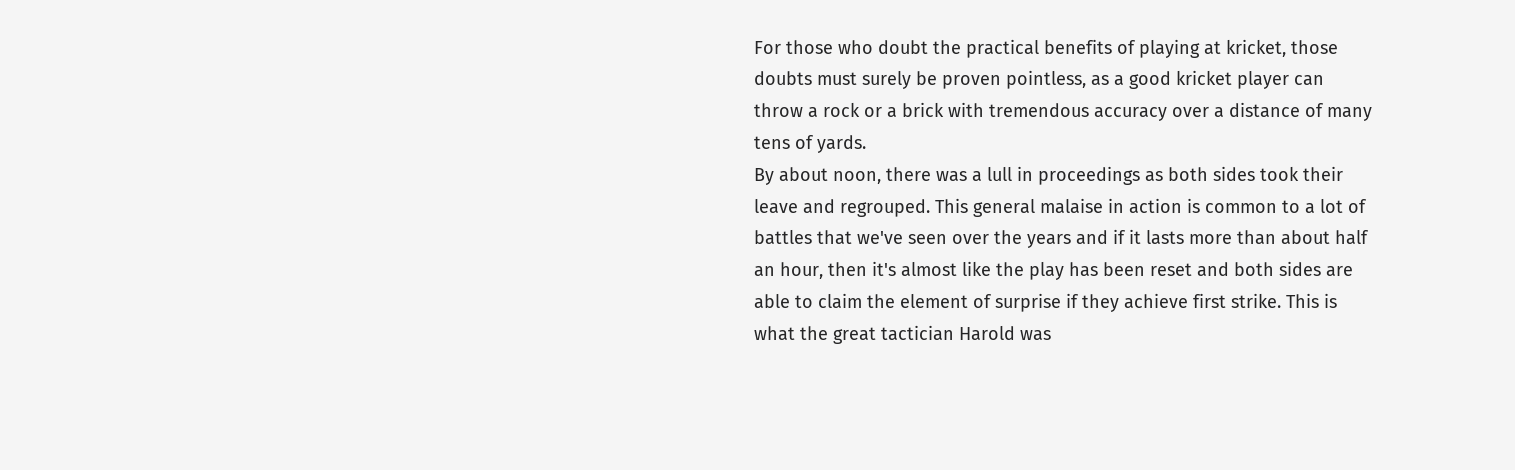For those who doubt the practical benefits of playing at kricket, those doubts must surely be proven pointless, as a good kricket player can throw a rock or a brick with tremendous accuracy over a distance of many tens of yards.
By about noon, there was a lull in proceedings as both sides took their leave and regrouped. This general malaise in action is common to a lot of battles that we've seen over the years and if it lasts more than about half an hour, then it's almost like the play has been reset and both sides are able to claim the element of surprise if they achieve first strike. This is what the great tactician Harold was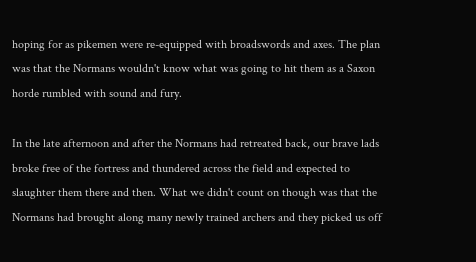hoping for as pikemen were re-equipped with broadswords and axes. The plan was that the Normans wouldn't know what was going to hit them as a Saxon horde rumbled with sound and fury.

In the late afternoon and after the Normans had retreated back, our brave lads broke free of the fortress and thundered across the field and expected to slaughter them there and then. What we didn't count on though was that the Normans had brought along many newly trained archers and they picked us off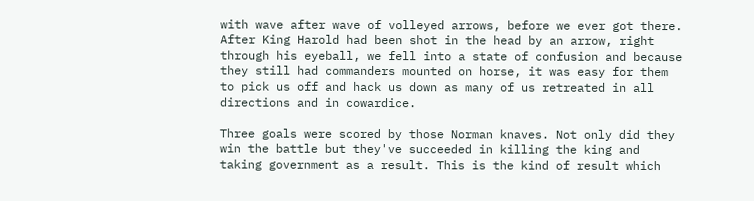with wave after wave of volleyed arrows, before we ever got there. After King Harold had been shot in the head by an arrow, right through his eyeball, we fell into a state of confusion and because they still had commanders mounted on horse, it was easy for them to pick us off and hack us down as many of us retreated in all directions and in cowardice.

Three goals were scored by those Norman knaves. Not only did they win the battle but they've succeeded in killing the king and taking government as a result. This is the kind of result which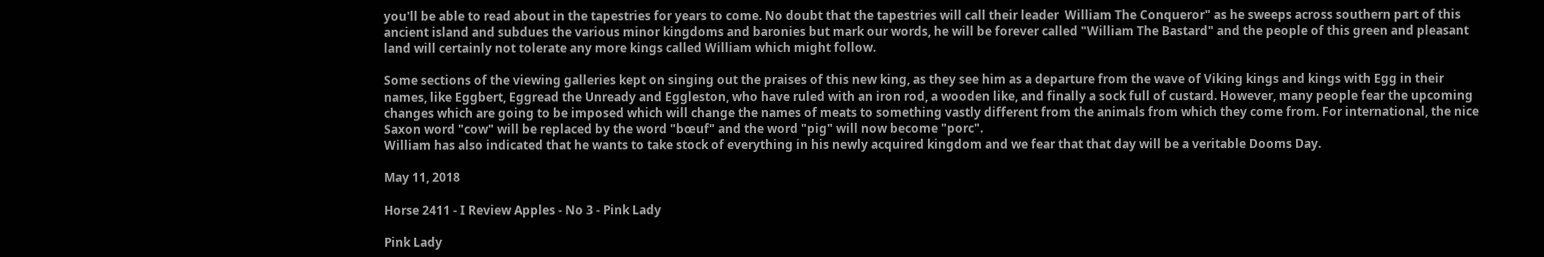you'll be able to read about in the tapestries for years to come. No doubt that the tapestries will call their leader  William The Conqueror" as he sweeps across southern part of this ancient island and subdues the various minor kingdoms and baronies but mark our words, he will be forever called "William The Bastard" and the people of this green and pleasant land will certainly not tolerate any more kings called William which might follow.

Some sections of the viewing galleries kept on singing out the praises of this new king, as they see him as a departure from the wave of Viking kings and kings with Egg in their names, like Eggbert, Eggread the Unready and Eggleston, who have ruled with an iron rod, a wooden like, and finally a sock full of custard. However, many people fear the upcoming changes which are going to be imposed which will change the names of meats to something vastly different from the animals from which they come from. For international, the nice Saxon word "cow" will be replaced by the word "bœuf" and the word "pig" will now become "porc".
William has also indicated that he wants to take stock of everything in his newly acquired kingdom and we fear that that day will be a veritable Dooms Day.

May 11, 2018

Horse 2411 - I Review Apples - No 3 - Pink Lady

Pink Lady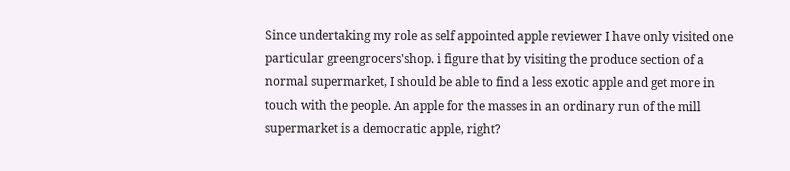Since undertaking my role as self appointed apple reviewer I have only visited one particular greengrocers'shop. i figure that by visiting the produce section of a normal supermarket, I should be able to find a less exotic apple and get more in touch with the people. An apple for the masses in an ordinary run of the mill supermarket is a democratic apple, right?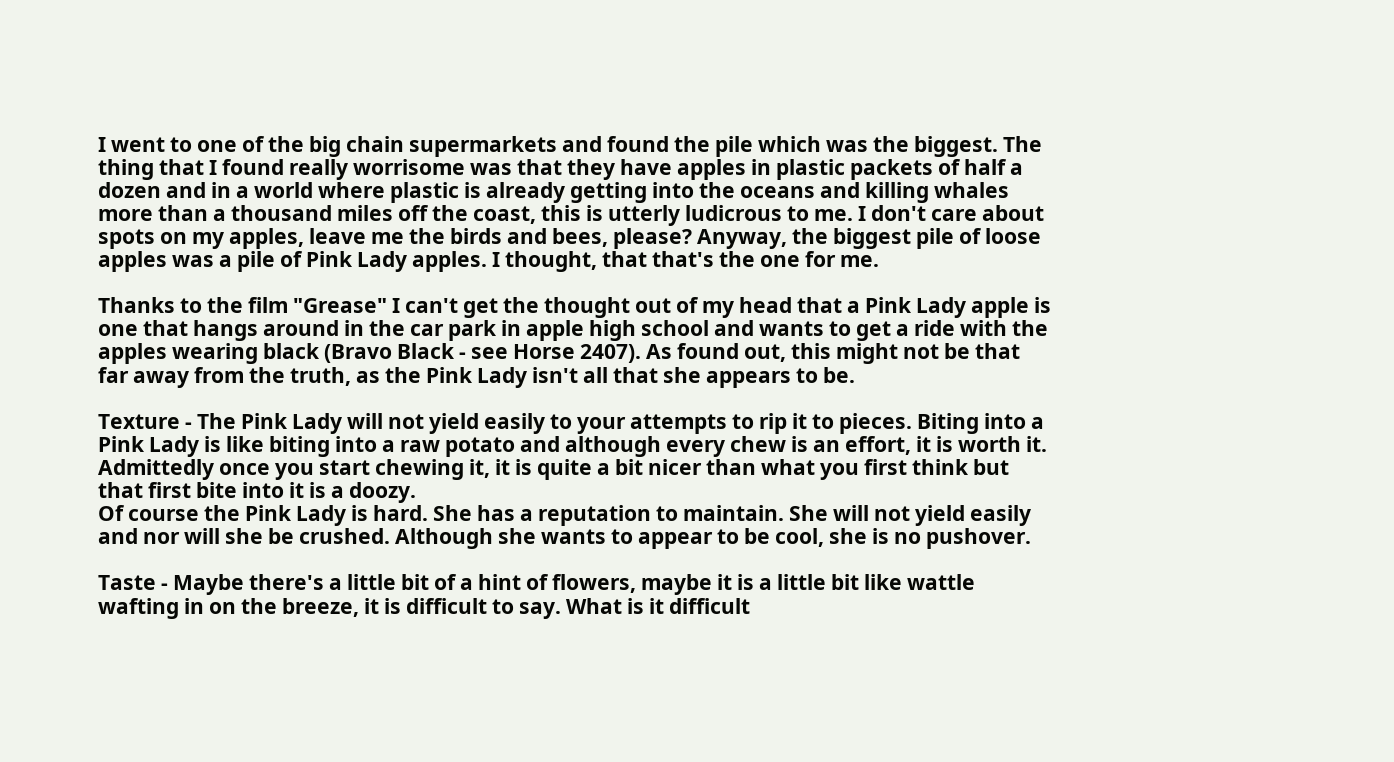I went to one of the big chain supermarkets and found the pile which was the biggest. The thing that I found really worrisome was that they have apples in plastic packets of half a dozen and in a world where plastic is already getting into the oceans and killing whales more than a thousand miles off the coast, this is utterly ludicrous to me. I don't care about spots on my apples, leave me the birds and bees, please? Anyway, the biggest pile of loose apples was a pile of Pink Lady apples. I thought, that that's the one for me.

Thanks to the film "Grease" I can't get the thought out of my head that a Pink Lady apple is one that hangs around in the car park in apple high school and wants to get a ride with the apples wearing black (Bravo Black - see Horse 2407). As found out, this might not be that far away from the truth, as the Pink Lady isn't all that she appears to be.

Texture - The Pink Lady will not yield easily to your attempts to rip it to pieces. Biting into a Pink Lady is like biting into a raw potato and although every chew is an effort, it is worth it. Admittedly once you start chewing it, it is quite a bit nicer than what you first think but that first bite into it is a doozy.
Of course the Pink Lady is hard. She has a reputation to maintain. She will not yield easily and nor will she be crushed. Although she wants to appear to be cool, she is no pushover.

Taste - Maybe there's a little bit of a hint of flowers, maybe it is a little bit like wattle wafting in on the breeze, it is difficult to say. What is it difficult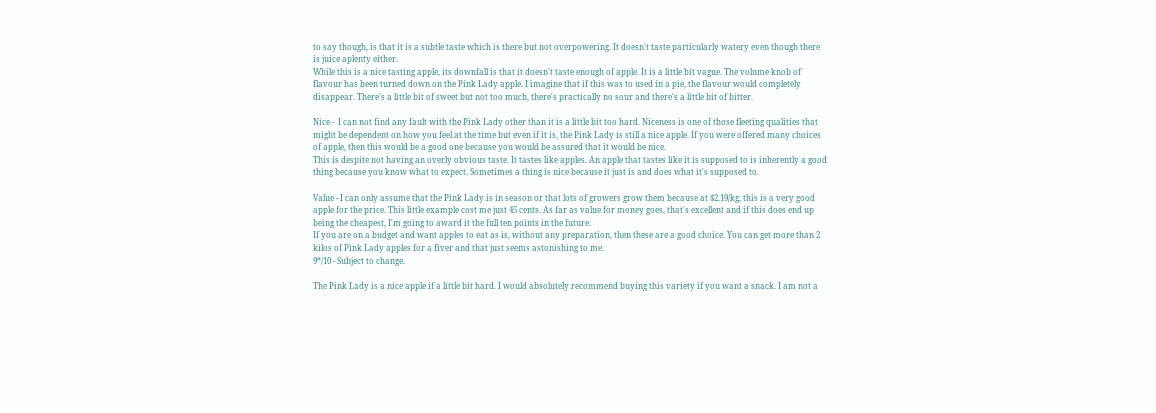to say though, is that it is a subtle taste which is there but not overpowering. It doesn't taste particularly watery even though there is juice aplenty either.
While this is a nice tasting apple, its downfall is that it doesn't taste enough of apple. It is a little bit vague. The volume knob of flavour has been turned down on the Pink Lady apple. I imagine that if this was to used in a pie, the flavour would completely disappear. There's a little bit of sweet but not too much, there's practically no sour and there's a little bit of bitter.

Nice -  I can not find any fault with the Pink Lady other than it is a little bit too hard. Niceness is one of those fleeting qualities that might be dependent on how you feel at the time but even if it is, the Pink Lady is still a nice apple. If you were offered many choices of apple, then this would be a good one because you would be assured that it would be nice.
This is despite not having an overly obvious taste. It tastes like apples. An apple that tastes like it is supposed to is inherently a good thing because you know what to expect. Sometimes a thing is nice because it just is and does what it's supposed to.

Value - I can only assume that the Pink Lady is in season or that lots of growers grow them because at $2.19/kg, this is a very good apple for the price. This little example cost me just 45 cents. As far as value for money goes, that's excellent and if this does end up being the cheapest, I'm going to award it the full ten points in the future.
If you are on a budget and want apples to eat as is, without any preparation, then these are a good choice. You can get more than 2 kilos of Pink Lady apples for a fiver and that just seems astonishing to me.
9*/10 - Subject to change.

The Pink Lady is a nice apple if a little bit hard. I would absolutely recommend buying this variety if you want a snack. I am not a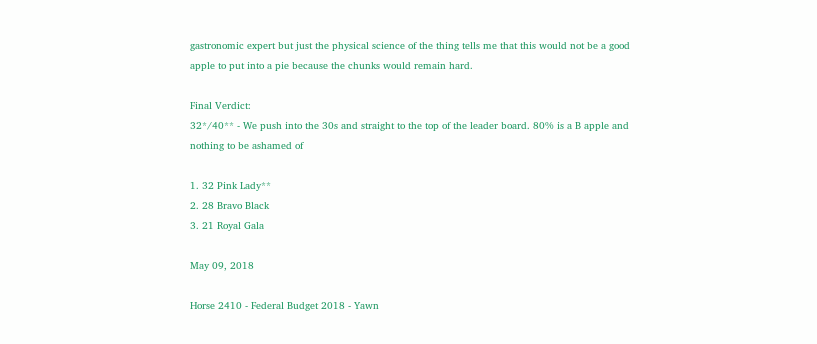gastronomic expert but just the physical science of the thing tells me that this would not be a good apple to put into a pie because the chunks would remain hard.

Final Verdict:
32*/40** - We push into the 30s and straight to the top of the leader board. 80% is a B apple and nothing to be ashamed of

1. 32 Pink Lady**
2. 28 Bravo Black
3. 21 Royal Gala

May 09, 2018

Horse 2410 - Federal Budget 2018 - Yawn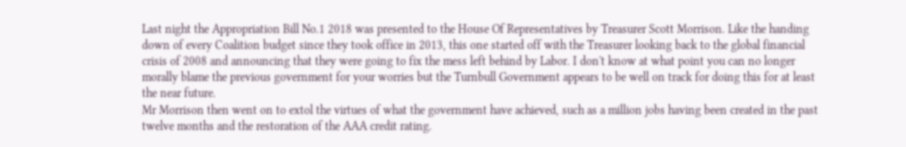Last night the Appropriation Bill No.1 2018 was presented to the House Of Representatives by Treasurer Scott Morrison. Like the handing down of every Coalition budget since they took office in 2013, this one started off with the Treasurer looking back to the global financial crisis of 2008 and announcing that they were going to fix the mess left behind by Labor. I don't know at what point you can no longer morally blame the previous government for your worries but the Turnbull Government appears to be well on track for doing this for at least the near future.
Mr Morrison then went on to extol the virtues of what the government have achieved, such as a million jobs having been created in the past twelve months and the restoration of the AAA credit rating.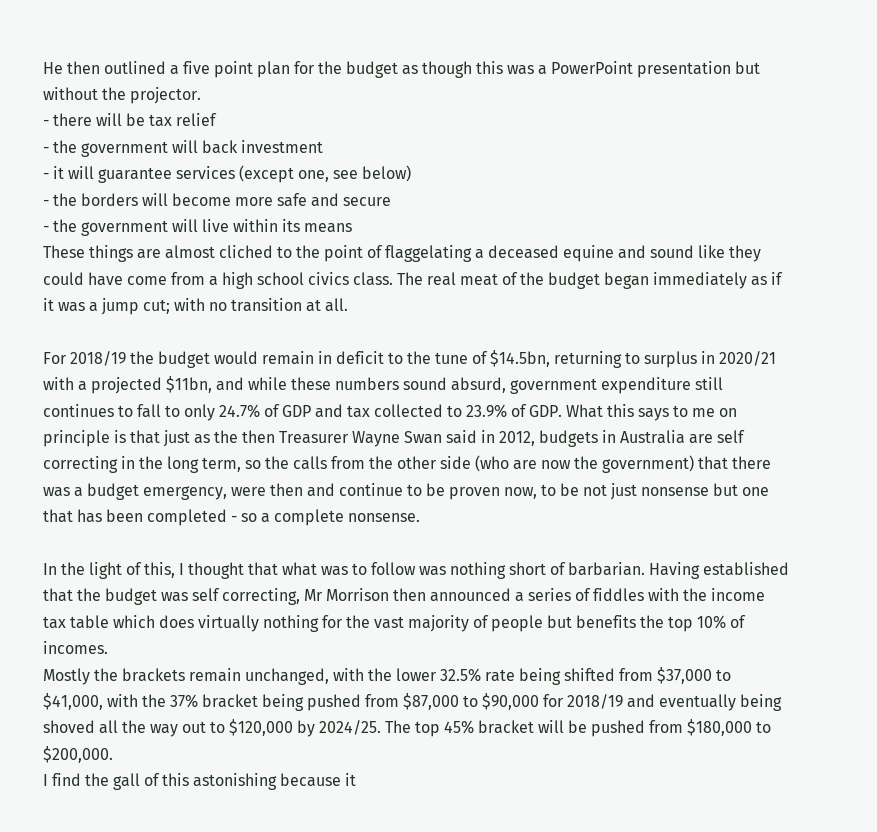He then outlined a five point plan for the budget as though this was a PowerPoint presentation but without the projector.
- there will be tax relief
- the government will back investment
- it will guarantee services (except one, see below)
- the borders will become more safe and secure
- the government will live within its means
These things are almost cliched to the point of flaggelating a deceased equine and sound like they could have come from a high school civics class. The real meat of the budget began immediately as if it was a jump cut; with no transition at all.

For 2018/19 the budget would remain in deficit to the tune of $14.5bn, returning to surplus in 2020/21 with a projected $11bn, and while these numbers sound absurd, government expenditure still continues to fall to only 24.7% of GDP and tax collected to 23.9% of GDP. What this says to me on principle is that just as the then Treasurer Wayne Swan said in 2012, budgets in Australia are self correcting in the long term, so the calls from the other side (who are now the government) that there was a budget emergency, were then and continue to be proven now, to be not just nonsense but one that has been completed - so a complete nonsense.

In the light of this, I thought that what was to follow was nothing short of barbarian. Having established that the budget was self correcting, Mr Morrison then announced a series of fiddles with the income tax table which does virtually nothing for the vast majority of people but benefits the top 10% of incomes.
Mostly the brackets remain unchanged, with the lower 32.5% rate being shifted from $37,000 to $41,000, with the 37% bracket being pushed from $87,000 to $90,000 for 2018/19 and eventually being shoved all the way out to $120,000 by 2024/25. The top 45% bracket will be pushed from $180,000 to $200,000.
I find the gall of this astonishing because it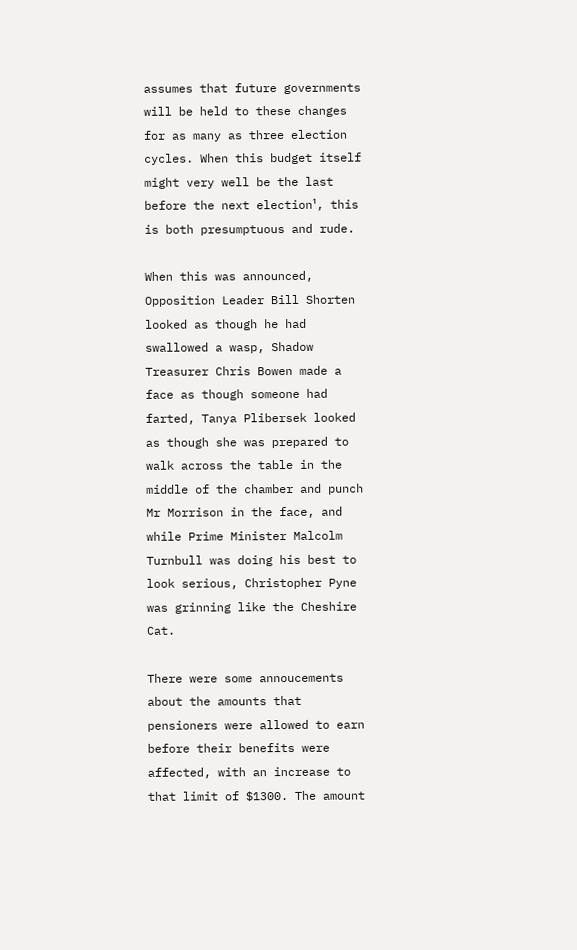assumes that future governments will be held to these changes for as many as three election cycles. When this budget itself might very well be the last before the next election¹, this is both presumptuous and rude.

When this was announced, Opposition Leader Bill Shorten looked as though he had swallowed a wasp, Shadow Treasurer Chris Bowen made a face as though someone had farted, Tanya Plibersek looked as though she was prepared to walk across the table in the middle of the chamber and punch Mr Morrison in the face, and while Prime Minister Malcolm Turnbull was doing his best to look serious, Christopher Pyne was grinning like the Cheshire Cat.

There were some annoucements about the amounts that pensioners were allowed to earn before their benefits were affected, with an increase to that limit of $1300. The amount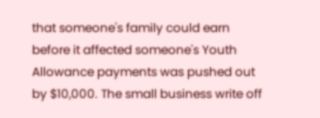that someone's family could earn before it affected someone's Youth Allowance payments was pushed out by $10,000. The small business write off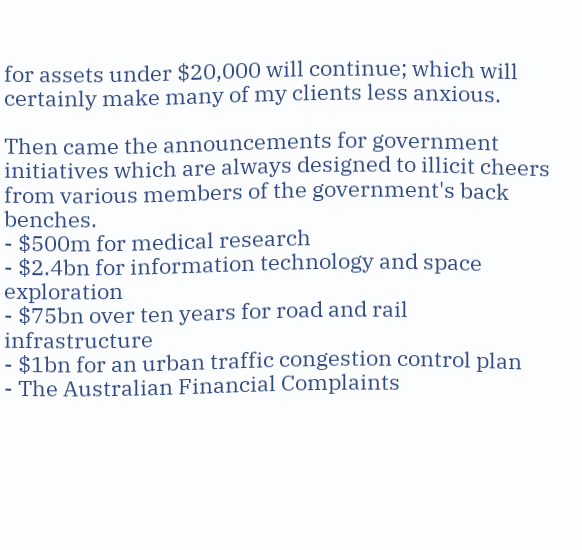for assets under $20,000 will continue; which will certainly make many of my clients less anxious.

Then came the announcements for government initiatives which are always designed to illicit cheers from various members of the government's back benches.
- $500m for medical research
- $2.4bn for information technology and space exploration
- $75bn over ten years for road and rail infrastructure
- $1bn for an urban traffic congestion control plan
- The Australian Financial Complaints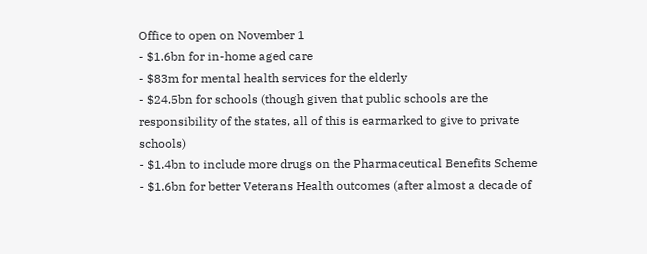Office to open on November 1
- $1.6bn for in-home aged care
- $83m for mental health services for the elderly
- $24.5bn for schools (though given that public schools are the responsibility of the states, all of this is earmarked to give to private schools)
- $1.4bn to include more drugs on the Pharmaceutical Benefits Scheme
- $1.6bn for better Veterans Health outcomes (after almost a decade of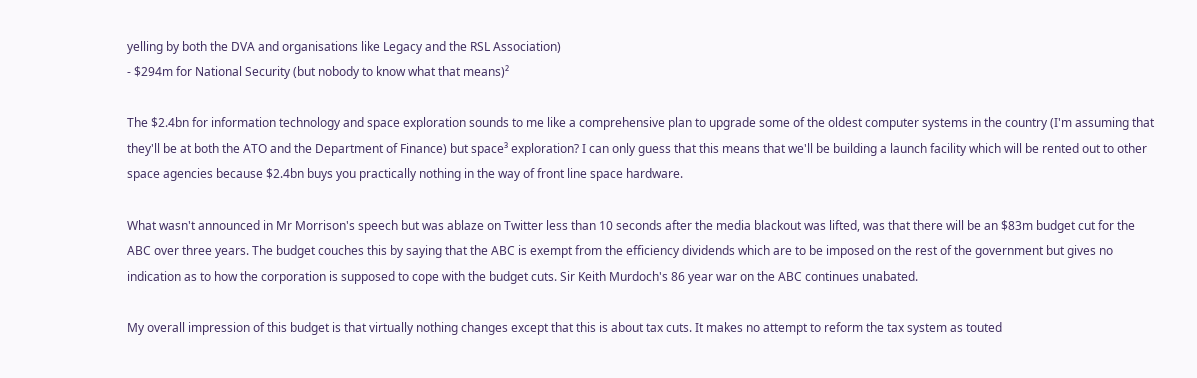yelling by both the DVA and organisations like Legacy and the RSL Association)
- $294m for National Security (but nobody to know what that means)²

The $2.4bn for information technology and space exploration sounds to me like a comprehensive plan to upgrade some of the oldest computer systems in the country (I'm assuming that they'll be at both the ATO and the Department of Finance) but space³ exploration? I can only guess that this means that we'll be building a launch facility which will be rented out to other space agencies because $2.4bn buys you practically nothing in the way of front line space hardware.

What wasn't announced in Mr Morrison's speech but was ablaze on Twitter less than 10 seconds after the media blackout was lifted, was that there will be an $83m budget cut for the ABC over three years. The budget couches this by saying that the ABC is exempt from the efficiency dividends which are to be imposed on the rest of the government but gives no indication as to how the corporation is supposed to cope with the budget cuts. Sir Keith Murdoch's 86 year war on the ABC continues unabated.

My overall impression of this budget is that virtually nothing changes except that this is about tax cuts. It makes no attempt to reform the tax system as touted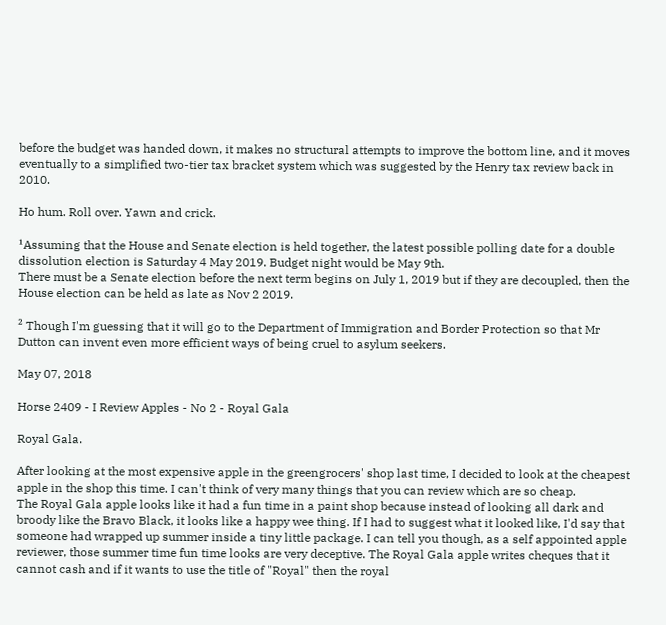before the budget was handed down, it makes no structural attempts to improve the bottom line, and it moves eventually to a simplified two-tier tax bracket system which was suggested by the Henry tax review back in 2010.

Ho hum. Roll over. Yawn and crick.

¹Assuming that the House and Senate election is held together, the latest possible polling date for a double dissolution election is Saturday 4 May 2019. Budget night would be May 9th.
There must be a Senate election before the next term begins on July 1, 2019 but if they are decoupled, then the House election can be held as late as Nov 2 2019.

² Though I'm guessing that it will go to the Department of Immigration and Border Protection so that Mr Dutton can invent even more efficient ways of being cruel to asylum seekers.

May 07, 2018

Horse 2409 - I Review Apples - No 2 - Royal Gala

Royal Gala.

After looking at the most expensive apple in the greengrocers' shop last time, I decided to look at the cheapest apple in the shop this time. I can't think of very many things that you can review which are so cheap.
The Royal Gala apple looks like it had a fun time in a paint shop because instead of looking all dark and broody like the Bravo Black, it looks like a happy wee thing. If I had to suggest what it looked like, I'd say that someone had wrapped up summer inside a tiny little package. I can tell you though, as a self appointed apple reviewer, those summer time fun time looks are very deceptive. The Royal Gala apple writes cheques that it cannot cash and if it wants to use the title of "Royal" then the royal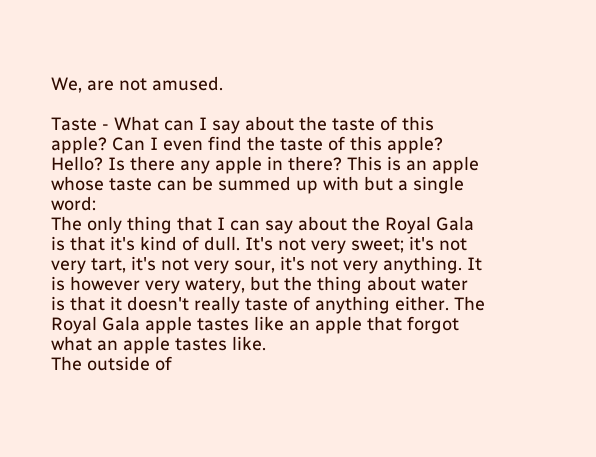We, are not amused.

Taste - What can I say about the taste of this apple? Can I even find the taste of this apple? Hello? Is there any apple in there? This is an apple whose taste can be summed up with but a single word:
The only thing that I can say about the Royal Gala is that it's kind of dull. It's not very sweet; it's not very tart, it's not very sour, it's not very anything. It is however very watery, but the thing about water is that it doesn't really taste of anything either. The Royal Gala apple tastes like an apple that forgot what an apple tastes like.
The outside of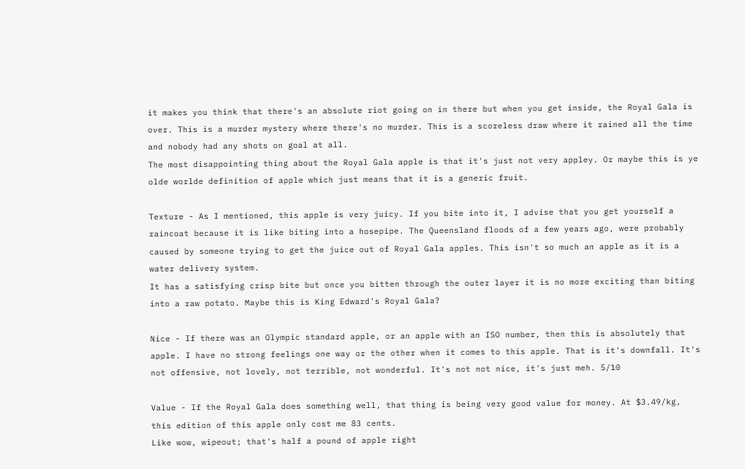it makes you think that there's an absolute riot going on in there but when you get inside, the Royal Gala is over. This is a murder mystery where there's no murder. This is a scoreless draw where it rained all the time and nobody had any shots on goal at all.
The most disappointing thing about the Royal Gala apple is that it's just not very appley. Or maybe this is ye olde worlde definition of apple which just means that it is a generic fruit.

Texture - As I mentioned, this apple is very juicy. If you bite into it, I advise that you get yourself a raincoat because it is like biting into a hosepipe. The Queensland floods of a few years ago, were probably caused by someone trying to get the juice out of Royal Gala apples. This isn't so much an apple as it is a water delivery system.
It has a satisfying crisp bite but once you bitten through the outer layer it is no more exciting than biting into a raw potato. Maybe this is King Edward's Royal Gala?

Nice - If there was an Olympic standard apple, or an apple with an ISO number, then this is absolutely that apple. I have no strong feelings one way or the other when it comes to this apple. That is it's downfall. It's not offensive, not lovely, not terrible, not wonderful. It's not not nice, it's just meh. 5/10

Value - If the Royal Gala does something well, that thing is being very good value for money. At $3.49/kg, this edition of this apple only cost me 83 cents.
Like wow, wipeout; that's half a pound of apple right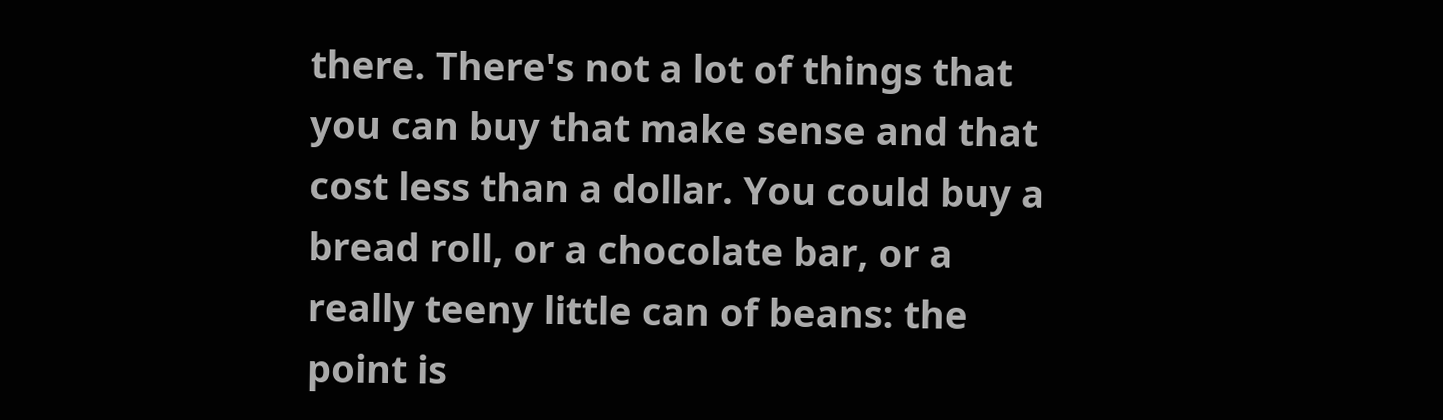there. There's not a lot of things that you can buy that make sense and that cost less than a dollar. You could buy a bread roll, or a chocolate bar, or a really teeny little can of beans: the point is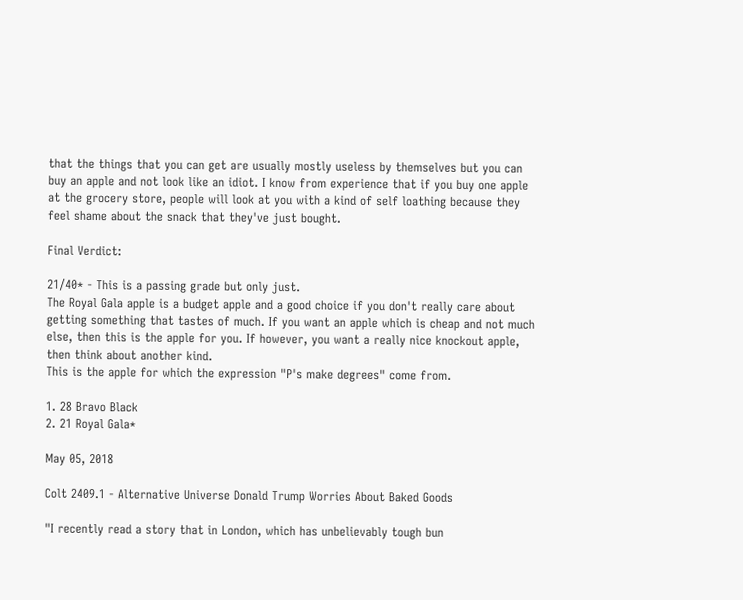that the things that you can get are usually mostly useless by themselves but you can buy an apple and not look like an idiot. I know from experience that if you buy one apple at the grocery store, people will look at you with a kind of self loathing because they feel shame about the snack that they've just bought.

Final Verdict:

21/40* - This is a passing grade but only just.
The Royal Gala apple is a budget apple and a good choice if you don't really care about getting something that tastes of much. If you want an apple which is cheap and not much else, then this is the apple for you. If however, you want a really nice knockout apple, then think about another kind.
This is the apple for which the expression "P's make degrees" come from.

1. 28 Bravo Black
2. 21 Royal Gala*

May 05, 2018

Colt 2409.1 - Alternative Universe Donald Trump Worries About Baked Goods

"I recently read a story that in London, which has unbelievably tough bun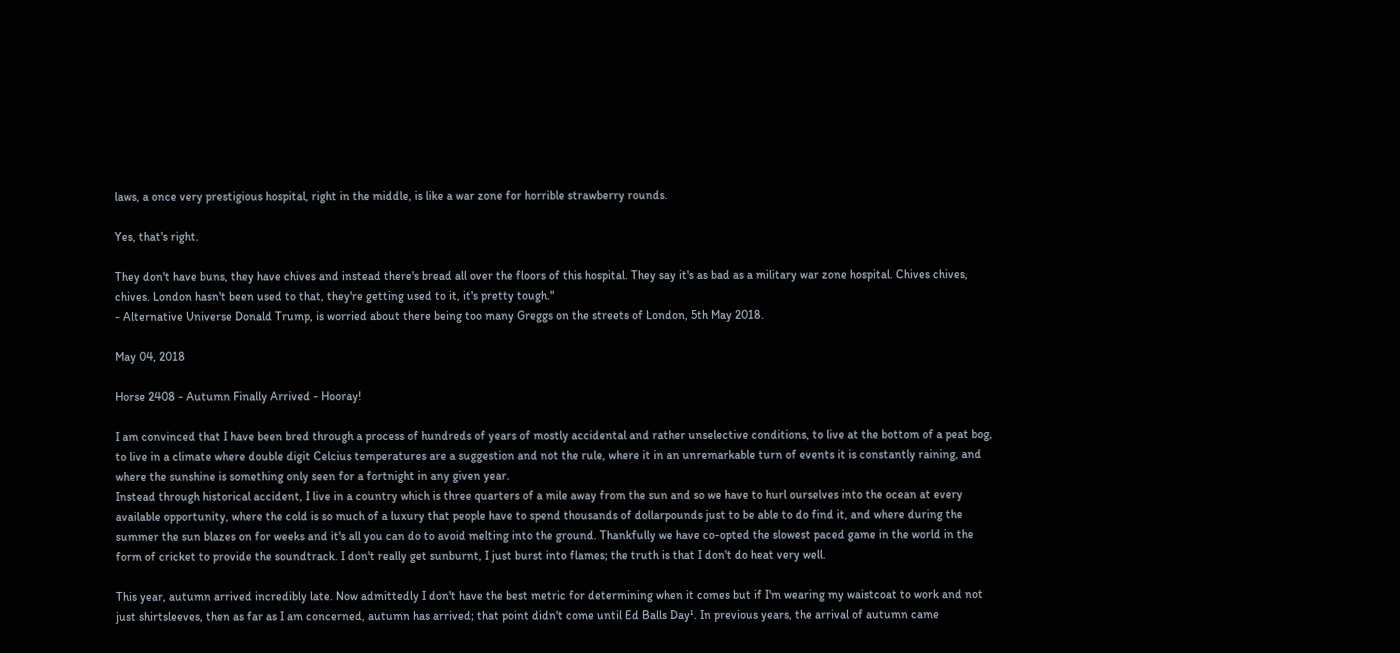laws, a once very prestigious hospital, right in the middle, is like a war zone for horrible strawberry rounds.

Yes, that's right.

They don't have buns, they have chives and instead there's bread all over the floors of this hospital. They say it's as bad as a military war zone hospital. Chives chives, chives. London hasn't been used to that, they're getting used to it, it's pretty tough."
- Alternative Universe Donald Trump, is worried about there being too many Greggs on the streets of London, 5th May 2018.

May 04, 2018

Horse 2408 - Autumn Finally Arrived - Hooray!

I am convinced that I have been bred through a process of hundreds of years of mostly accidental and rather unselective conditions, to live at the bottom of a peat bog, to live in a climate where double digit Celcius temperatures are a suggestion and not the rule, where it in an unremarkable turn of events it is constantly raining, and where the sunshine is something only seen for a fortnight in any given year.
Instead through historical accident, I live in a country which is three quarters of a mile away from the sun and so we have to hurl ourselves into the ocean at every available opportunity, where the cold is so much of a luxury that people have to spend thousands of dollarpounds just to be able to do find it, and where during the summer the sun blazes on for weeks and it's all you can do to avoid melting into the ground. Thankfully we have co-opted the slowest paced game in the world in the form of cricket to provide the soundtrack. I don't really get sunburnt, I just burst into flames; the truth is that I don't do heat very well.

This year, autumn arrived incredibly late. Now admittedly I don't have the best metric for determining when it comes but if I'm wearing my waistcoat to work and not just shirtsleeves, then as far as I am concerned, autumn has arrived; that point didn't come until Ed Balls Day¹. In previous years, the arrival of autumn came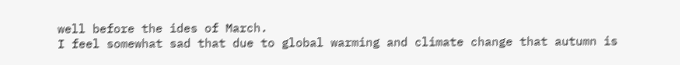well before the ides of March.
I feel somewhat sad that due to global warming and climate change that autumn is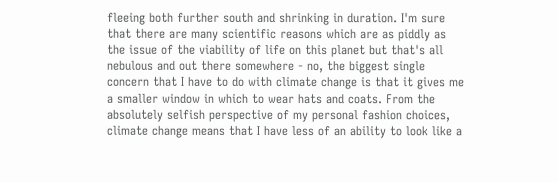fleeing both further south and shrinking in duration. I'm sure that there are many scientific reasons which are as piddly as the issue of the viability of life on this planet but that's all nebulous and out there somewhere - no, the biggest single concern that I have to do with climate change is that it gives me a smaller window in which to wear hats and coats. From the absolutely selfish perspective of my personal fashion choices, climate change means that I have less of an ability to look like a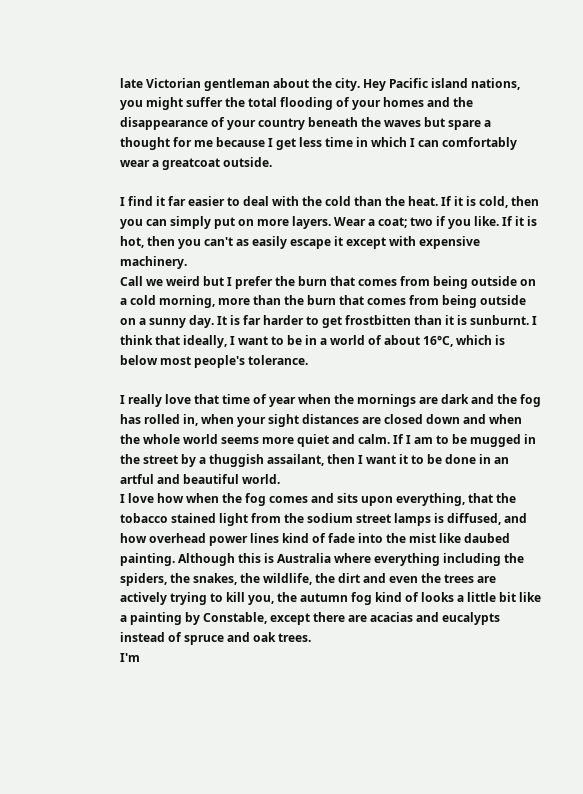late Victorian gentleman about the city. Hey Pacific island nations, you might suffer the total flooding of your homes and the disappearance of your country beneath the waves but spare a thought for me because I get less time in which I can comfortably wear a greatcoat outside.

I find it far easier to deal with the cold than the heat. If it is cold, then you can simply put on more layers. Wear a coat; two if you like. If it is hot, then you can't as easily escape it except with expensive machinery.
Call we weird but I prefer the burn that comes from being outside on a cold morning, more than the burn that comes from being outside on a sunny day. It is far harder to get frostbitten than it is sunburnt. I think that ideally, I want to be in a world of about 16°C, which is below most people's tolerance.

I really love that time of year when the mornings are dark and the fog has rolled in, when your sight distances are closed down and when the whole world seems more quiet and calm. If I am to be mugged in the street by a thuggish assailant, then I want it to be done in an artful and beautiful world.
I love how when the fog comes and sits upon everything, that the tobacco stained light from the sodium street lamps is diffused, and how overhead power lines kind of fade into the mist like daubed painting. Although this is Australia where everything including the spiders, the snakes, the wildlife, the dirt and even the trees are actively trying to kill you, the autumn fog kind of looks a little bit like a painting by Constable, except there are acacias and eucalypts instead of spruce and oak trees.
I'm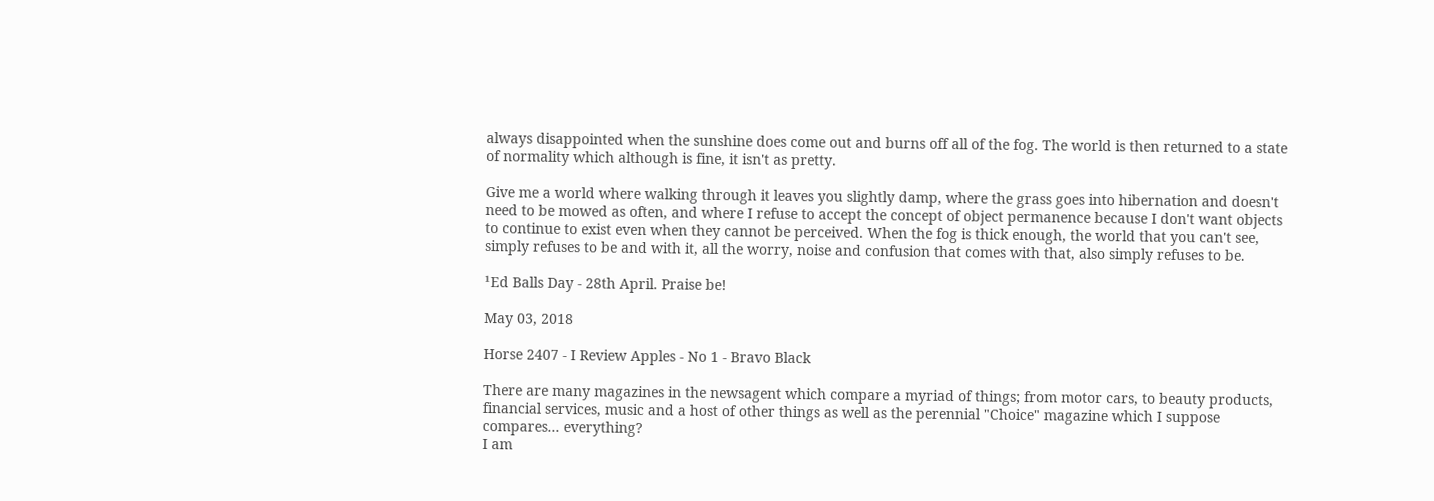always disappointed when the sunshine does come out and burns off all of the fog. The world is then returned to a state of normality which although is fine, it isn't as pretty.

Give me a world where walking through it leaves you slightly damp, where the grass goes into hibernation and doesn't need to be mowed as often, and where I refuse to accept the concept of object permanence because I don't want objects to continue to exist even when they cannot be perceived. When the fog is thick enough, the world that you can't see, simply refuses to be and with it, all the worry, noise and confusion that comes with that, also simply refuses to be.

¹Ed Balls Day - 28th April. Praise be!

May 03, 2018

Horse 2407 - I Review Apples - No 1 - Bravo Black

There are many magazines in the newsagent which compare a myriad of things; from motor cars, to beauty products, financial services, music and a host of other things as well as the perennial "Choice" magazine which I suppose compares... everything?
I am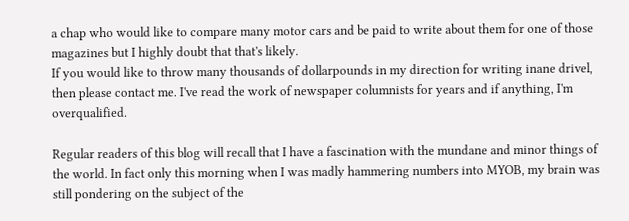a chap who would like to compare many motor cars and be paid to write about them for one of those magazines but I highly doubt that that's likely.
If you would like to throw many thousands of dollarpounds in my direction for writing inane drivel, then please contact me. I've read the work of newspaper columnists for years and if anything, I'm overqualified.

Regular readers of this blog will recall that I have a fascination with the mundane and minor things of the world. In fact only this morning when I was madly hammering numbers into MYOB, my brain was still pondering on the subject of the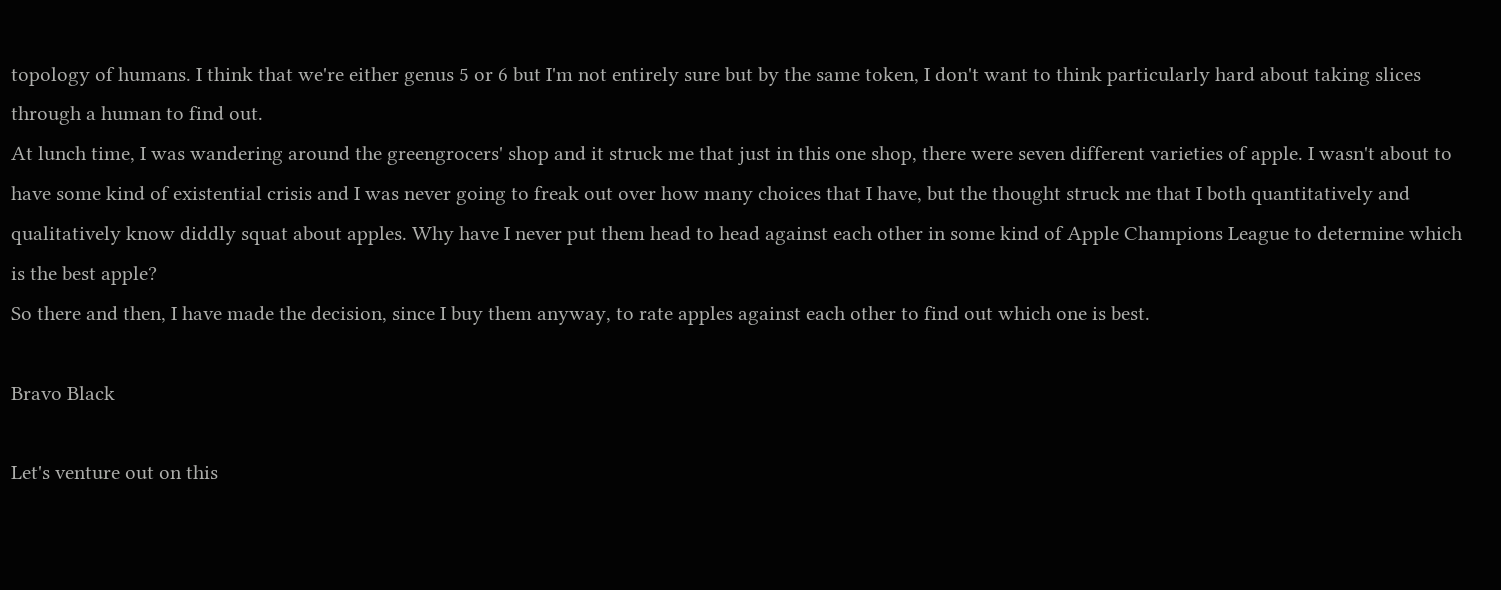topology of humans. I think that we're either genus 5 or 6 but I'm not entirely sure but by the same token, I don't want to think particularly hard about taking slices through a human to find out.
At lunch time, I was wandering around the greengrocers' shop and it struck me that just in this one shop, there were seven different varieties of apple. I wasn't about to have some kind of existential crisis and I was never going to freak out over how many choices that I have, but the thought struck me that I both quantitatively and qualitatively know diddly squat about apples. Why have I never put them head to head against each other in some kind of Apple Champions League to determine which is the best apple?
So there and then, I have made the decision, since I buy them anyway, to rate apples against each other to find out which one is best.

Bravo Black

Let's venture out on this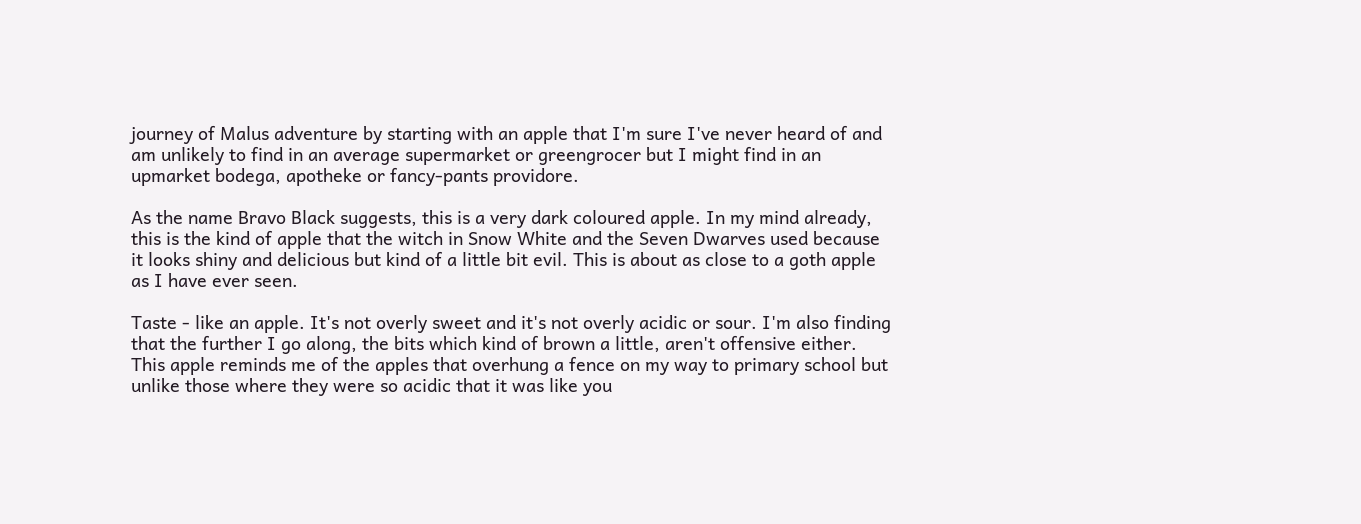journey of Malus adventure by starting with an apple that I'm sure I've never heard of and am unlikely to find in an average supermarket or greengrocer but I might find in an upmarket bodega, apotheke or fancy-pants providore.

As the name Bravo Black suggests, this is a very dark coloured apple. In my mind already, this is the kind of apple that the witch in Snow White and the Seven Dwarves used because it looks shiny and delicious but kind of a little bit evil. This is about as close to a goth apple as I have ever seen.

Taste - like an apple. It's not overly sweet and it's not overly acidic or sour. I'm also finding that the further I go along, the bits which kind of brown a little, aren't offensive either. This apple reminds me of the apples that overhung a fence on my way to primary school but unlike those where they were so acidic that it was like you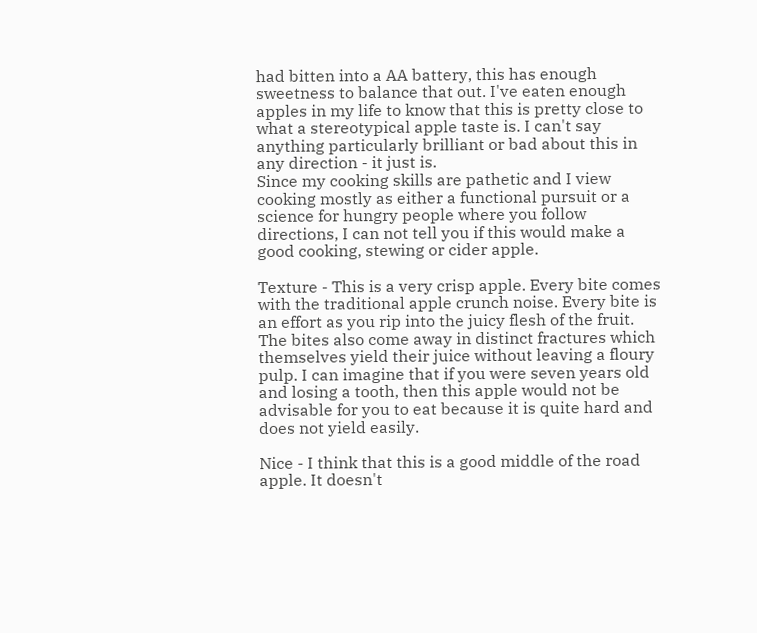had bitten into a AA battery, this has enough sweetness to balance that out. I've eaten enough apples in my life to know that this is pretty close to what a stereotypical apple taste is. I can't say anything particularly brilliant or bad about this in any direction - it just is.
Since my cooking skills are pathetic and I view cooking mostly as either a functional pursuit or a science for hungry people where you follow directions, I can not tell you if this would make a good cooking, stewing or cider apple.

Texture - This is a very crisp apple. Every bite comes with the traditional apple crunch noise. Every bite is an effort as you rip into the juicy flesh of the fruit. The bites also come away in distinct fractures which themselves yield their juice without leaving a floury pulp. I can imagine that if you were seven years old and losing a tooth, then this apple would not be advisable for you to eat because it is quite hard and does not yield easily.

Nice - I think that this is a good middle of the road apple. It doesn't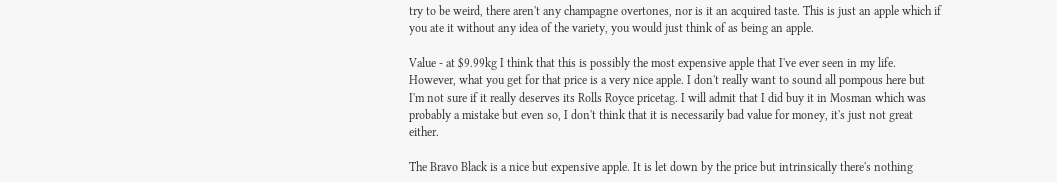try to be weird, there aren't any champagne overtones, nor is it an acquired taste. This is just an apple which if you ate it without any idea of the variety, you would just think of as being an apple.

Value - at $9.99kg I think that this is possibly the most expensive apple that I've ever seen in my life. However, what you get for that price is a very nice apple. I don't really want to sound all pompous here but I'm not sure if it really deserves its Rolls Royce pricetag. I will admit that I did buy it in Mosman which was probably a mistake but even so, I don't think that it is necessarily bad value for money, it's just not great either.

The Bravo Black is a nice but expensive apple. It is let down by the price but intrinsically there's nothing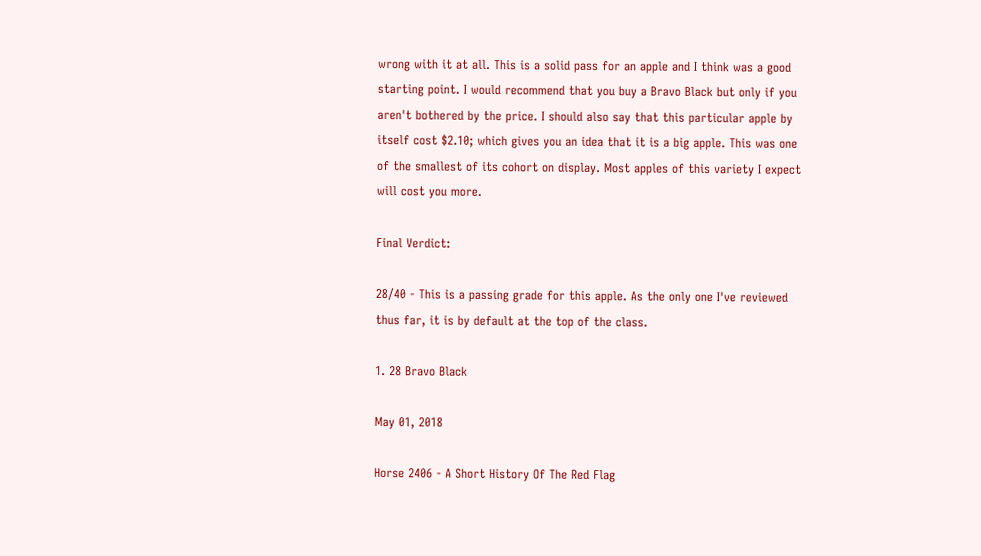wrong with it at all. This is a solid pass for an apple and I think was a good starting point. I would recommend that you buy a Bravo Black but only if you aren't bothered by the price. I should also say that this particular apple by itself cost $2.10; which gives you an idea that it is a big apple. This was one of the smallest of its cohort on display. Most apples of this variety I expect will cost you more.

Final Verdict:

28/40 - This is a passing grade for this apple. As the only one I've reviewed thus far, it is by default at the top of the class.

1. 28 Bravo Black

May 01, 2018

Horse 2406 - A Short History Of The Red Flag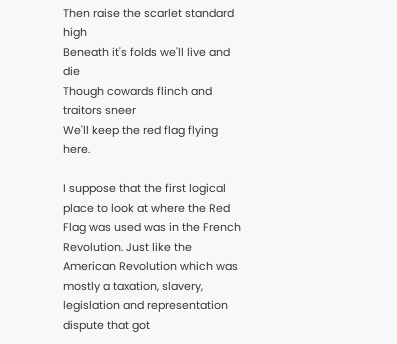Then raise the scarlet standard high
Beneath it's folds we'll live and die
Though cowards flinch and traitors sneer
We'll keep the red flag flying here.

I suppose that the first logical place to look at where the Red Flag was used was in the French Revolution. Just like the American Revolution which was mostly a taxation, slavery, legislation and representation dispute that got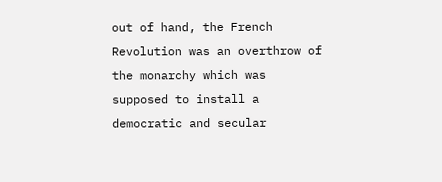out of hand, the French Revolution was an overthrow of the monarchy which was supposed to install a democratic and secular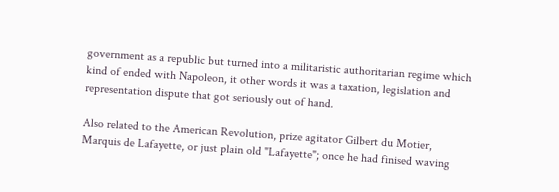government as a republic but turned into a militaristic authoritarian regime which kind of ended with Napoleon, it other words it was a taxation, legislation and representation dispute that got seriously out of hand.

Also related to the American Revolution, prize agitator Gilbert du Motier, Marquis de Lafayette, or just plain old "Lafayette"; once he had finised waving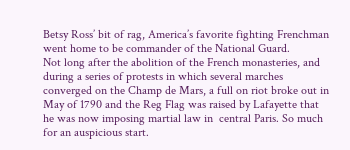Betsy Ross’ bit of rag, America’s favorite fighting Frenchman went home to be commander of the National Guard.
Not long after the abolition of the French monasteries, and during a series of protests in which several marches converged on the Champ de Mars, a full on riot broke out in May of 1790 and the Reg Flag was raised by Lafayette that he was now imposing martial law in  central Paris. So much for an auspicious start.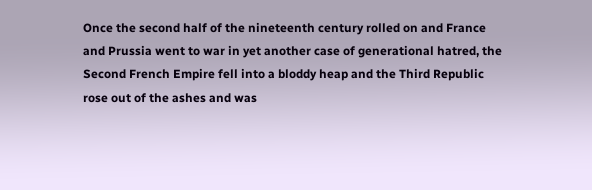Once the second half of the nineteenth century rolled on and France and Prussia went to war in yet another case of generational hatred, the Second French Empire fell into a bloddy heap and the Third Republic rose out of the ashes and was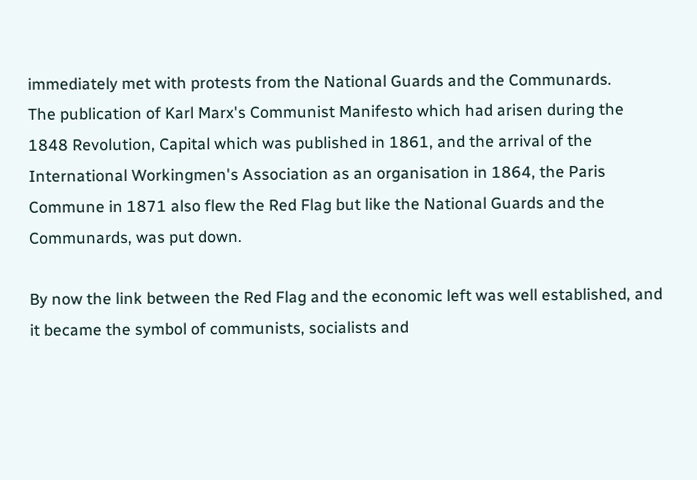immediately met with protests from the National Guards and the Communards.
The publication of Karl Marx's Communist Manifesto which had arisen during the 1848 Revolution, Capital which was published in 1861, and the arrival of the  International Workingmen's Association as an organisation in 1864, the Paris Commune in 1871 also flew the Red Flag but like the National Guards and the Communards, was put down.

By now the link between the Red Flag and the economic left was well established, and it became the symbol of communists, socialists and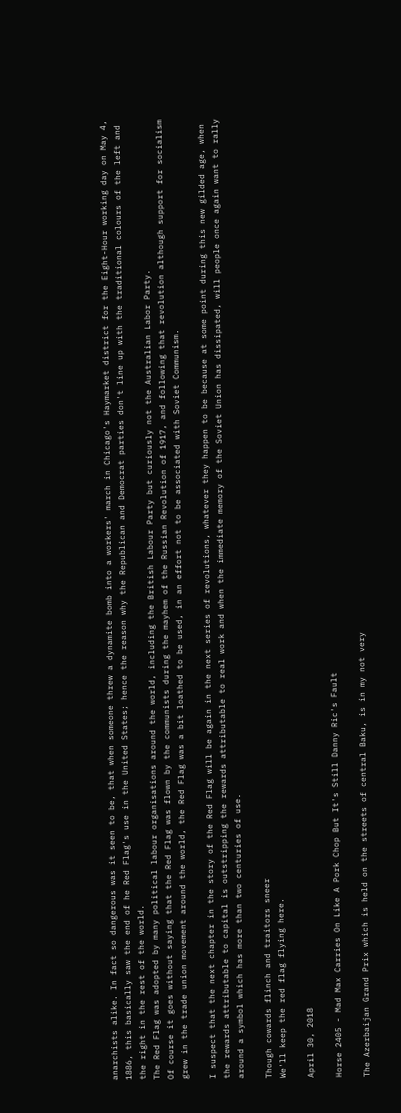anarchists alike. In fact so dangerous was it seen to be, that when someone threw a dynamite bomb into a workers' march in Chicago's Haymarket district for the Eight-Hour working day on May 4, 1886, this basically saw the end of he Red Flag's use in the United States; hence the reason why the Republican and Democrat parties don't line up with the traditional colours of the left and the right in the rest of the world.
The Red Flag was adopted by many political labour organisations around the world, including the British Labour Party but curiously not the Australian Labor Party.
Of course it goes without saying that the Red Flag was flown by the communists during the mayhem of the Russian Revolution of 1917, and following that revolution although support for socialism grew in the trade union movement around the world, the Red Flag was a bit loathed to be used, in an effort not to be associated with Soviet Communism.

I suspect that the next chapter in the story of the Red Flag will be again in the next series of revolutions, whatever they happen to be because at some point during this new gilded age, when the rewards attributable to capital is outstripping the rewards attributable to real work and when the immediate memory of the Soviet Union has dissipated, will people once again want to rally around a symbol which has more than two centuries of use.

Though cowards flinch and traitors sneer
We'll keep the red flag flying here.

April 30, 2018

Horse 2405 - Mad Max Carries On Like A Pork Chop But It's Still Danny Ric's Fault

The Azerbaijan Grand Prix which is held on the streets of central Baku, is in my not very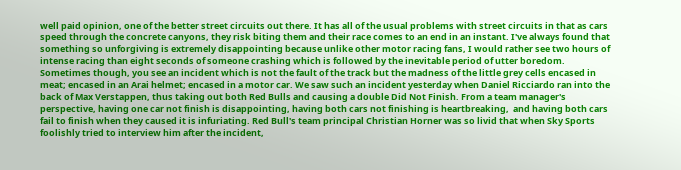well paid opinion, one of the better street circuits out there. It has all of the usual problems with street circuits in that as cars speed through the concrete canyons, they risk biting them and their race comes to an end in an instant. I've always found that something so unforgiving is extremely disappointing because unlike other motor racing fans, I would rather see two hours of intense racing than eight seconds of someone crashing which is followed by the inevitable period of utter boredom.
Sometimes though, you see an incident which is not the fault of the track but the madness of the little grey cells encased in meat; encased in an Arai helmet; encased in a motor car. We saw such an incident yesterday when Daniel Ricciardo ran into the back of Max Verstappen, thus taking out both Red Bulls and causing a double Did Not Finish. From a team manager's perspective, having one car not finish is disappointing, having both cars not finishing is heartbreaking,  and having both cars fail to finish when they caused it is infuriating. Red Bull's team principal Christian Horner was so livid that when Sky Sports foolishly tried to interview him after the incident,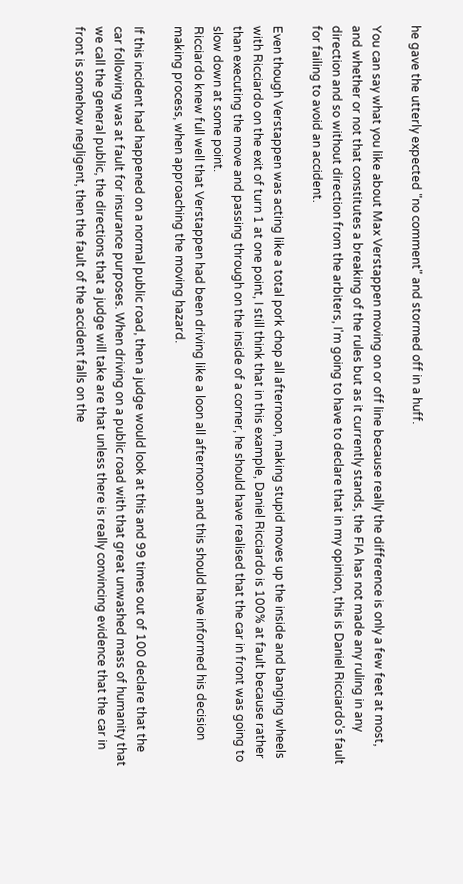he gave the utterly expected "no comment" and stormed off in a huff.

You can say what you like about Max Verstappen moving on or off line because really the difference is only a few feet at most, and whether or not that constitutes a breaking of the rules but as it currently stands, the FIA has not made any ruling in any direction and so without direction from the arbiters, I'm going to have to declare that in my opinion, this is Daniel Ricciardo's fault for failing to avoid an accident.

Even though Verstappen was acting like a total pork chop all afternoon, making stupid moves up the inside and banging wheels with Ricciardo on the exit of turn 1 at one point, I still think that in this example, Daniel Ricciardo is 100% at fault because rather than executing the move and passing through on the inside of a corner, he should have realised that the car in front was going to slow down at some point.
Ricciardo knew full well that Verstappen had been driving like a loon all afternoon and this should have informed his decision making process, when approaching the moving hazard.

If this incident had happened on a normal public road, then a judge would look at this and 99 times out of 100 declare that the car following was at fault for insurance purposes. When driving on a public road with that great unwashed mass of humanity that we call the general public, the directions that a judge will take are that unless there is really convincing evidence that the car in front is somehow negligent, then the fault of the accident falls on the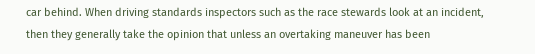car behind. When driving standards inspectors such as the race stewards look at an incident, then they generally take the opinion that unless an overtaking maneuver has been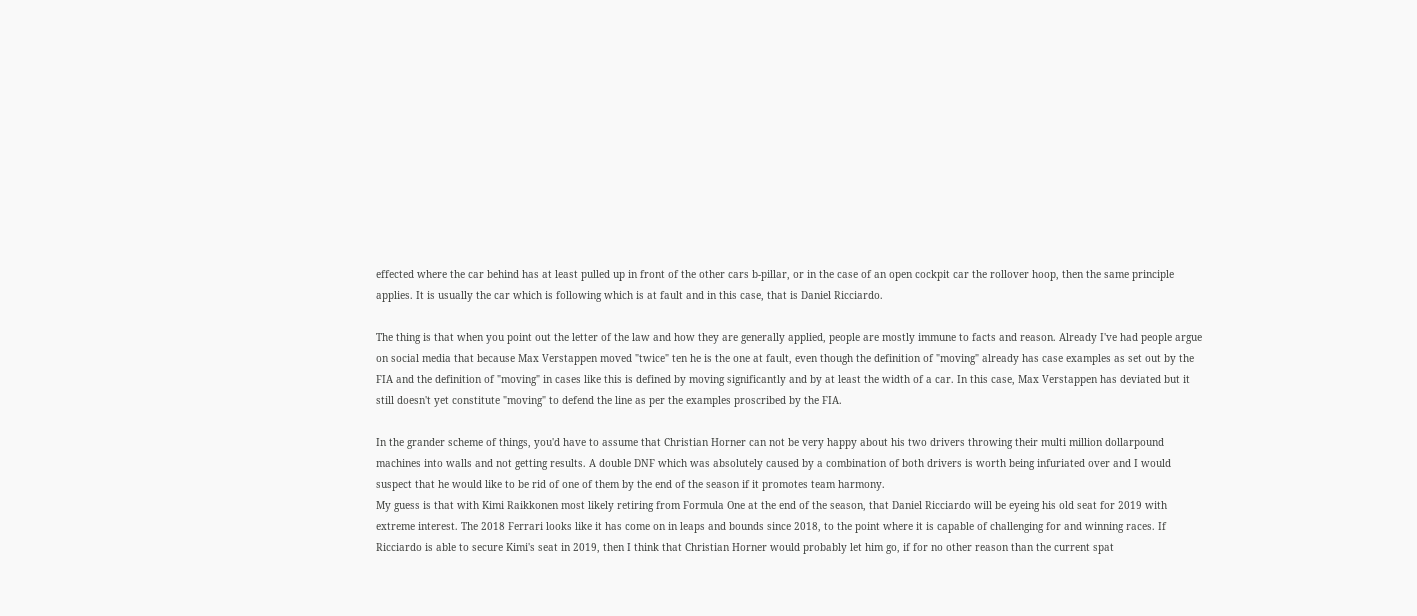effected where the car behind has at least pulled up in front of the other cars b-pillar, or in the case of an open cockpit car the rollover hoop, then the same principle applies. It is usually the car which is following which is at fault and in this case, that is Daniel Ricciardo.

The thing is that when you point out the letter of the law and how they are generally applied, people are mostly immune to facts and reason. Already I've had people argue on social media that because Max Verstappen moved "twice" ten he is the one at fault, even though the definition of "moving" already has case examples as set out by the FIA and the definition of "moving" in cases like this is defined by moving significantly and by at least the width of a car. In this case, Max Verstappen has deviated but it still doesn't yet constitute "moving" to defend the line as per the examples proscribed by the FIA.

In the grander scheme of things, you'd have to assume that Christian Horner can not be very happy about his two drivers throwing their multi million dollarpound machines into walls and not getting results. A double DNF which was absolutely caused by a combination of both drivers is worth being infuriated over and I would suspect that he would like to be rid of one of them by the end of the season if it promotes team harmony.
My guess is that with Kimi Raikkonen most likely retiring from Formula One at the end of the season, that Daniel Ricciardo will be eyeing his old seat for 2019 with extreme interest. The 2018 Ferrari looks like it has come on in leaps and bounds since 2018, to the point where it is capable of challenging for and winning races. If Ricciardo is able to secure Kimi's seat in 2019, then I think that Christian Horner would probably let him go, if for no other reason than the current spat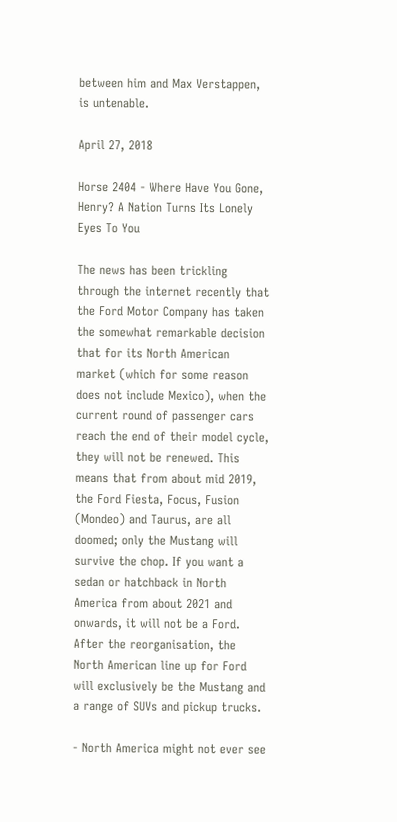between him and Max Verstappen, is untenable.

April 27, 2018

Horse 2404 - Where Have You Gone, Henry? A Nation Turns Its Lonely Eyes To You

The news has been trickling through the internet recently that the Ford Motor Company has taken the somewhat remarkable decision that for its North American market (which for some reason does not include Mexico), when the current round of passenger cars reach the end of their model cycle, they will not be renewed. This means that from about mid 2019, the Ford Fiesta, Focus, Fusion (Mondeo) and Taurus, are all doomed; only the Mustang will survive the chop. If you want a sedan or hatchback in North America from about 2021 and onwards, it will not be a Ford.
After the reorganisation, the North American line up for Ford will exclusively be the Mustang and a range of SUVs and pickup trucks.

- North America might not ever see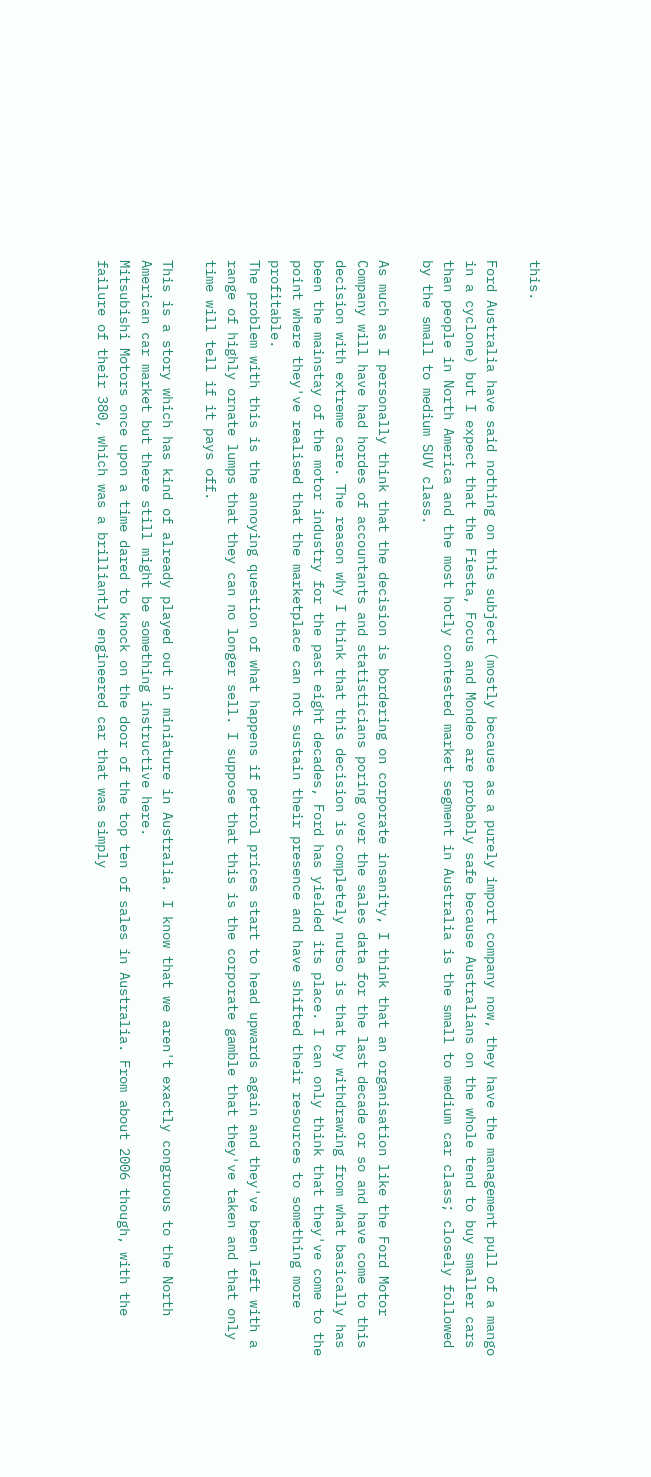this.

Ford Australia have said nothing on this subject (mostly because as a purely import company now, they have the management pull of a mango in a cyclone) but I expect that the Fiesta, Focus and Mondeo are probably safe because Australians on the whole tend to buy smaller cars than people in North America and the most hotly contested market segment in Australia is the small to medium car class; closely followed by the small to medium SUV class.

As much as I personally think that the decision is bordering on corporate insanity, I think that an organisation like the Ford Motor Company will have had hordes of accountants and statisticians poring over the sales data for the last decade or so and have come to this decision with extreme care. The reason why I think that this decision is completely nutso is that by withdrawing from what basically has been the mainstay of the motor industry for the past eight decades, Ford has yielded its place. I can only think that they've come to the point where they've realised that the marketplace can not sustain their presence and have shifted their resources to something more profitable.
The problem with this is the annoying question of what happens if petrol prices start to head upwards again and they've been left with a range of highly ornate lumps that they can no longer sell. I suppose that this is the corporate gamble that they've taken and that only time will tell if it pays off.

This is a story which has kind of already played out in miniature in Australia. I know that we aren't exactly congruous to the North American car market but there still might be something instructive here.
Mitsubishi Motors once upon a time dared to knock on the door of the top ten of sales in Australia. From about 2006 though, with the failure of their 380, which was a brilliantly engineered car that was simply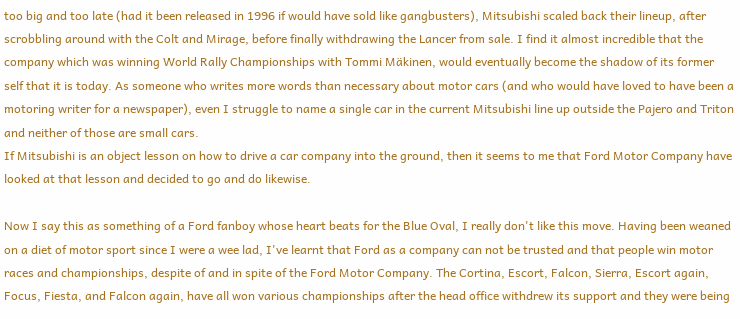too big and too late (had it been released in 1996 if would have sold like gangbusters), Mitsubishi scaled back their lineup, after scrobbling around with the Colt and Mirage, before finally withdrawing the Lancer from sale. I find it almost incredible that the company which was winning World Rally Championships with Tommi Mäkinen, would eventually become the shadow of its former self that it is today. As someone who writes more words than necessary about motor cars (and who would have loved to have been a motoring writer for a newspaper), even I struggle to name a single car in the current Mitsubishi line up outside the Pajero and Triton and neither of those are small cars.
If Mitsubishi is an object lesson on how to drive a car company into the ground, then it seems to me that Ford Motor Company have looked at that lesson and decided to go and do likewise.

Now I say this as something of a Ford fanboy whose heart beats for the Blue Oval, I really don't like this move. Having been weaned on a diet of motor sport since I were a wee lad, I've learnt that Ford as a company can not be trusted and that people win motor races and championships, despite of and in spite of the Ford Motor Company. The Cortina, Escort, Falcon, Sierra, Escort again, Focus, Fiesta, and Falcon again, have all won various championships after the head office withdrew its support and they were being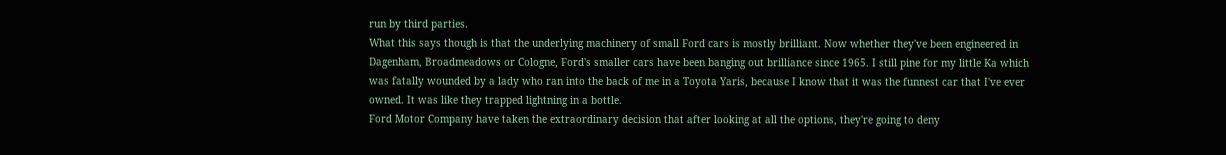run by third parties.
What this says though is that the underlying machinery of small Ford cars is mostly brilliant. Now whether they've been engineered in Dagenham, Broadmeadows or Cologne, Ford's smaller cars have been banging out brilliance since 1965. I still pine for my little Ka which was fatally wounded by a lady who ran into the back of me in a Toyota Yaris, because I know that it was the funnest car that I've ever owned. It was like they trapped lightning in a bottle.
Ford Motor Company have taken the extraordinary decision that after looking at all the options, they're going to deny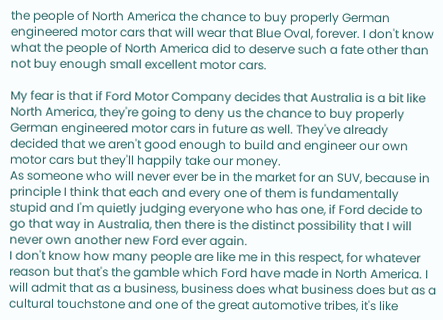the people of North America the chance to buy properly German engineered motor cars that will wear that Blue Oval, forever. I don't know what the people of North America did to deserve such a fate other than not buy enough small excellent motor cars.

My fear is that if Ford Motor Company decides that Australia is a bit like North America, they're going to deny us the chance to buy properly German engineered motor cars in future as well. They've already decided that we aren't good enough to build and engineer our own motor cars but they'll happily take our money.
As someone who will never ever be in the market for an SUV, because in principle I think that each and every one of them is fundamentally stupid and I'm quietly judging everyone who has one, if Ford decide to go that way in Australia, then there is the distinct possibility that I will never own another new Ford ever again.
I don't know how many people are like me in this respect, for whatever reason but that's the gamble which Ford have made in North America. I will admit that as a business, business does what business does but as a cultural touchstone and one of the great automotive tribes, it's like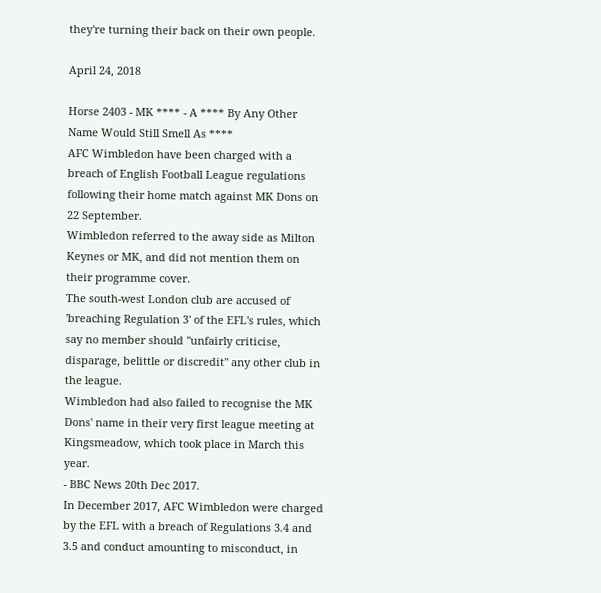they're turning their back on their own people.

April 24, 2018

Horse 2403 - MK **** - A **** By Any Other Name Would Still Smell As ****
AFC Wimbledon have been charged with a breach of English Football League regulations following their home match against MK Dons on 22 September.
Wimbledon referred to the away side as Milton Keynes or MK, and did not mention them on their programme cover.
The south-west London club are accused of 'breaching Regulation 3' of the EFL's rules, which say no member should "unfairly criticise, disparage, belittle or discredit" any other club in the league.
Wimbledon had also failed to recognise the MK Dons' name in their very first league meeting at Kingsmeadow, which took place in March this year.
- BBC News 20th Dec 2017.
In December 2017, AFC Wimbledon were charged by the EFL with a breach of Regulations 3.4 and 3.5 and conduct amounting to misconduct, in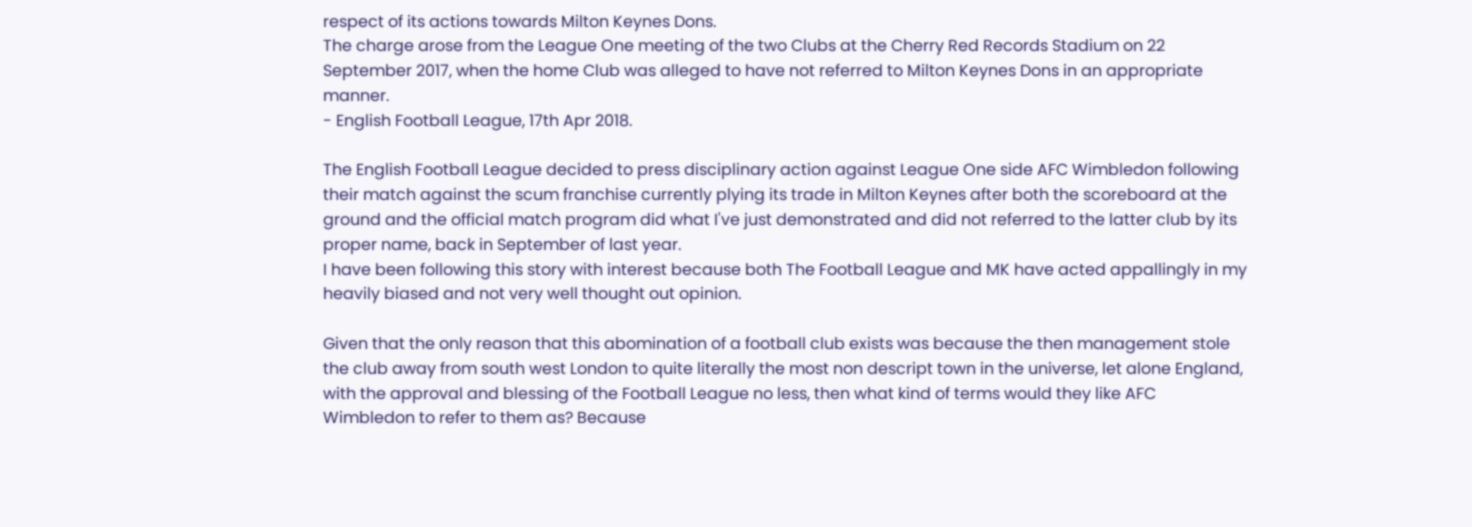respect of its actions towards Milton Keynes Dons.
The charge arose from the League One meeting of the two Clubs at the Cherry Red Records Stadium on 22 September 2017, when the home Club was alleged to have not referred to Milton Keynes Dons in an appropriate manner.
- English Football League, 17th Apr 2018.

The English Football League decided to press disciplinary action against League One side AFC Wimbledon following their match against the scum franchise currently plying its trade in Milton Keynes after both the scoreboard at the ground and the official match program did what I've just demonstrated and did not referred to the latter club by its proper name, back in September of last year.
I have been following this story with interest because both The Football League and MK have acted appallingly in my heavily biased and not very well thought out opinion.

Given that the only reason that this abomination of a football club exists was because the then management stole the club away from south west London to quite literally the most non descript town in the universe, let alone England, with the approval and blessing of the Football League no less, then what kind of terms would they like AFC Wimbledon to refer to them as? Because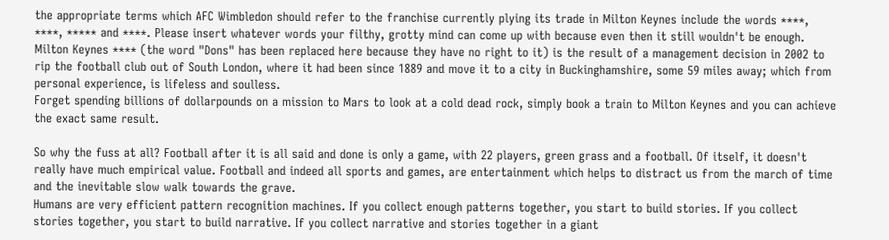the appropriate terms which AFC Wimbledon should refer to the franchise currently plying its trade in Milton Keynes include the words ****, ****, ***** and ****. Please insert whatever words your filthy, grotty mind can come up with because even then it still wouldn't be enough.
Milton Keynes **** (the word "Dons" has been replaced here because they have no right to it) is the result of a management decision in 2002 to rip the football club out of South London, where it had been since 1889 and move it to a city in Buckinghamshire, some 59 miles away; which from personal experience, is lifeless and soulless.
Forget spending billions of dollarpounds on a mission to Mars to look at a cold dead rock, simply book a train to Milton Keynes and you can achieve the exact same result.

So why the fuss at all? Football after it is all said and done is only a game, with 22 players, green grass and a football. Of itself, it doesn't really have much empirical value. Football and indeed all sports and games, are entertainment which helps to distract us from the march of time and the inevitable slow walk towards the grave.
Humans are very efficient pattern recognition machines. If you collect enough patterns together, you start to build stories. If you collect stories together, you start to build narrative. If you collect narrative and stories together in a giant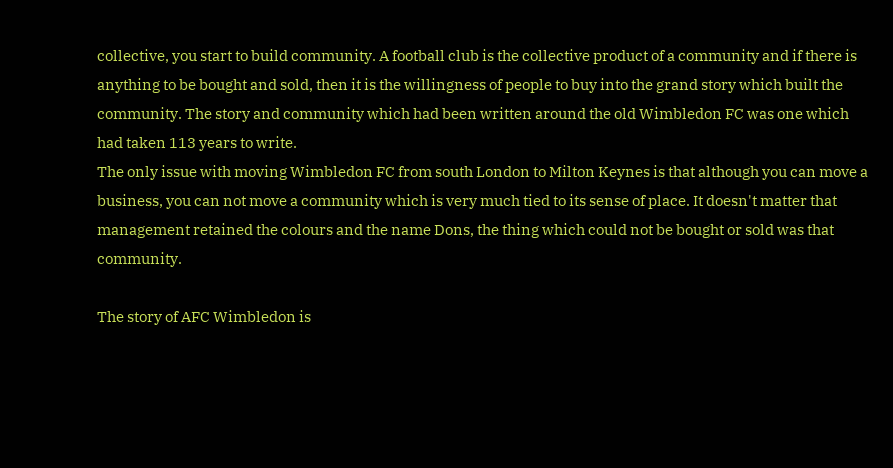collective, you start to build community. A football club is the collective product of a community and if there is anything to be bought and sold, then it is the willingness of people to buy into the grand story which built the community. The story and community which had been written around the old Wimbledon FC was one which had taken 113 years to write.
The only issue with moving Wimbledon FC from south London to Milton Keynes is that although you can move a business, you can not move a community which is very much tied to its sense of place. It doesn't matter that management retained the colours and the name Dons, the thing which could not be bought or sold was that community.

The story of AFC Wimbledon is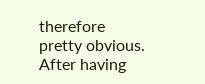therefore pretty obvious. After having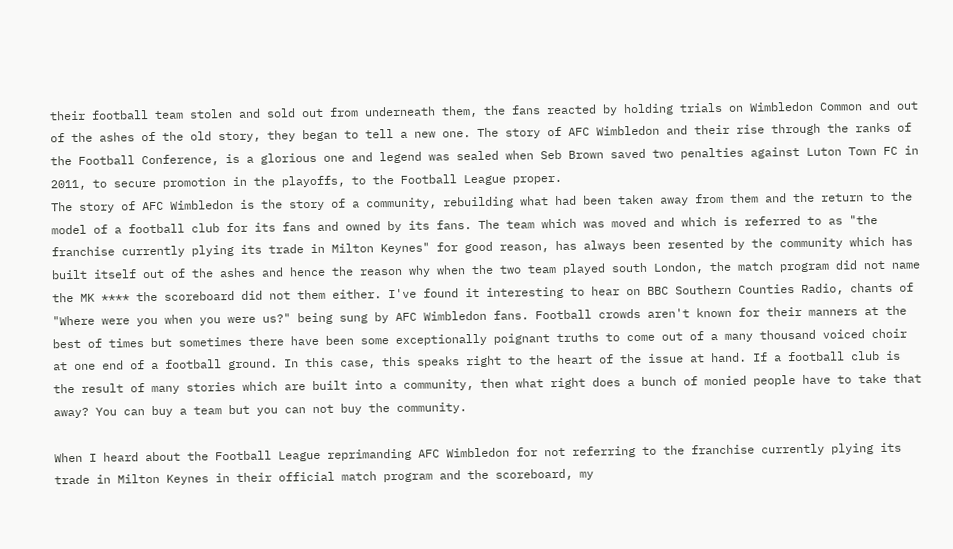their football team stolen and sold out from underneath them, the fans reacted by holding trials on Wimbledon Common and out of the ashes of the old story, they began to tell a new one. The story of AFC Wimbledon and their rise through the ranks of the Football Conference, is a glorious one and legend was sealed when Seb Brown saved two penalties against Luton Town FC in 2011, to secure promotion in the playoffs, to the Football League proper.
The story of AFC Wimbledon is the story of a community, rebuilding what had been taken away from them and the return to the model of a football club for its fans and owned by its fans. The team which was moved and which is referred to as "the franchise currently plying its trade in Milton Keynes" for good reason, has always been resented by the community which has built itself out of the ashes and hence the reason why when the two team played south London, the match program did not name the MK **** the scoreboard did not them either. I've found it interesting to hear on BBC Southern Counties Radio, chants of "Where were you when you were us?" being sung by AFC Wimbledon fans. Football crowds aren't known for their manners at the best of times but sometimes there have been some exceptionally poignant truths to come out of a many thousand voiced choir at one end of a football ground. In this case, this speaks right to the heart of the issue at hand. If a football club is the result of many stories which are built into a community, then what right does a bunch of monied people have to take that away? You can buy a team but you can not buy the community.

When I heard about the Football League reprimanding AFC Wimbledon for not referring to the franchise currently plying its trade in Milton Keynes in their official match program and the scoreboard, my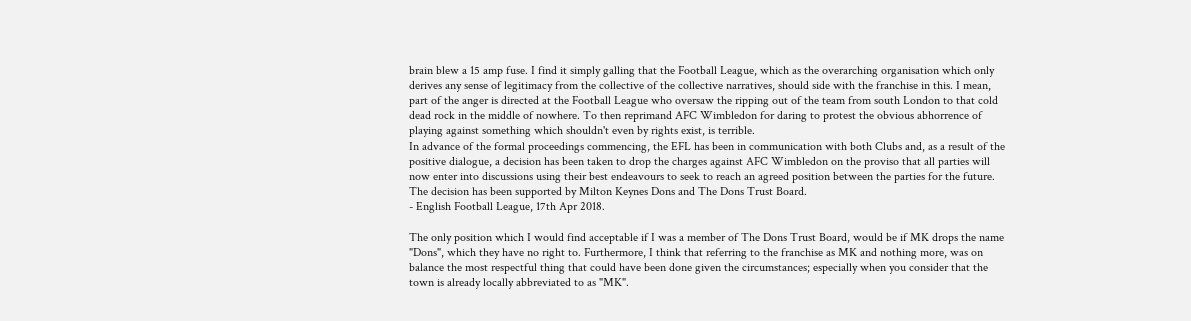brain blew a 15 amp fuse. I find it simply galling that the Football League, which as the overarching organisation which only derives any sense of legitimacy from the collective of the collective narratives, should side with the franchise in this. I mean, part of the anger is directed at the Football League who oversaw the ripping out of the team from south London to that cold dead rock in the middle of nowhere. To then reprimand AFC Wimbledon for daring to protest the obvious abhorrence of playing against something which shouldn't even by rights exist, is terrible.
In advance of the formal proceedings commencing, the EFL has been in communication with both Clubs and, as a result of the positive dialogue, a decision has been taken to drop the charges against AFC Wimbledon on the proviso that all parties will now enter into discussions using their best endeavours to seek to reach an agreed position between the parties for the future. The decision has been supported by Milton Keynes Dons and The Dons Trust Board.
- English Football League, 17th Apr 2018.

The only position which I would find acceptable if I was a member of The Dons Trust Board, would be if MK drops the name "Dons", which they have no right to. Furthermore, I think that referring to the franchise as MK and nothing more, was on balance the most respectful thing that could have been done given the circumstances; especially when you consider that the town is already locally abbreviated to as "MK".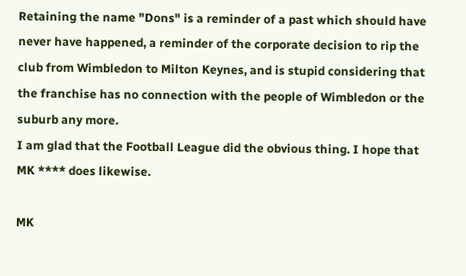Retaining the name "Dons" is a reminder of a past which should have never have happened, a reminder of the corporate decision to rip the club from Wimbledon to Milton Keynes, and is stupid considering that the franchise has no connection with the people of Wimbledon or the suburb any more.
I am glad that the Football League did the obvious thing. I hope that MK **** does likewise.

MK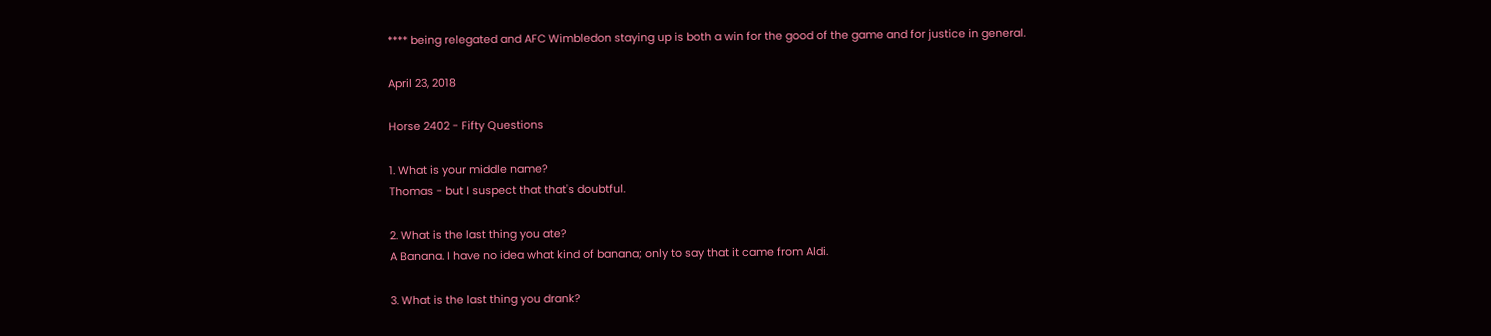**** being relegated and AFC Wimbledon staying up is both a win for the good of the game and for justice in general.

April 23, 2018

Horse 2402 - Fifty Questions

1. What is your middle name?
Thomas - but I suspect that that's doubtful.

2. What is the last thing you ate?
A Banana. I have no idea what kind of banana; only to say that it came from Aldi.

3. What is the last thing you drank?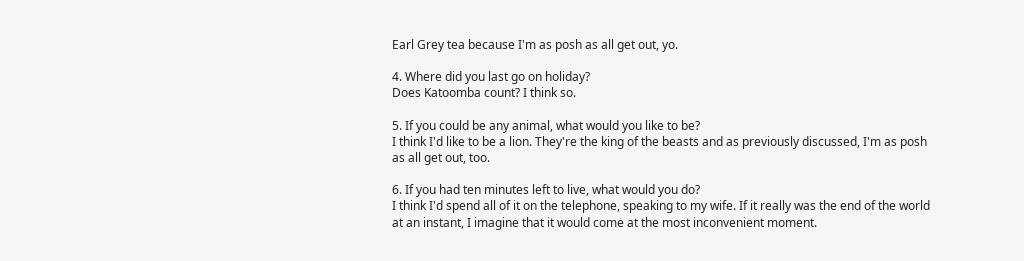Earl Grey tea because I'm as posh as all get out, yo.

4. Where did you last go on holiday?
Does Katoomba count? I think so.

5. If you could be any animal, what would you like to be?
I think I'd like to be a lion. They're the king of the beasts and as previously discussed, I'm as posh as all get out, too.

6. If you had ten minutes left to live, what would you do?
I think I'd spend all of it on the telephone, speaking to my wife. If it really was the end of the world at an instant, I imagine that it would come at the most inconvenient moment.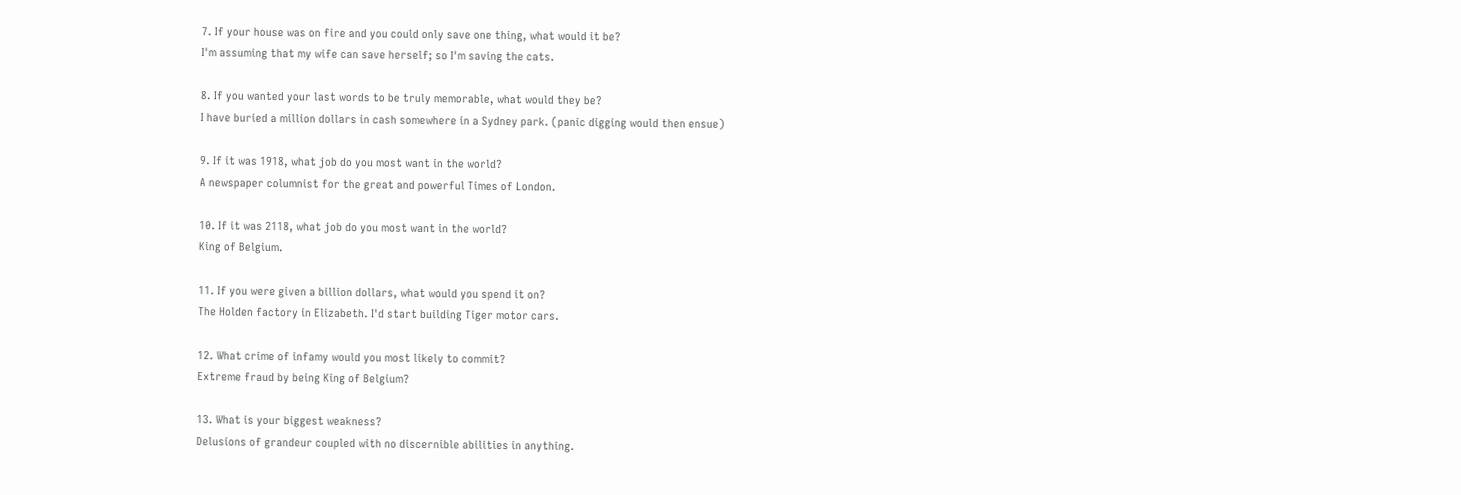7. If your house was on fire and you could only save one thing, what would it be?
I'm assuming that my wife can save herself; so I'm saving the cats.

8. If you wanted your last words to be truly memorable, what would they be?
I have buried a million dollars in cash somewhere in a Sydney park. (panic digging would then ensue)

9. If it was 1918, what job do you most want in the world?
A newspaper columnist for the great and powerful Times of London.

10. If it was 2118, what job do you most want in the world?
King of Belgium.

11. If you were given a billion dollars, what would you spend it on?
The Holden factory in Elizabeth. I'd start building Tiger motor cars.

12. What crime of infamy would you most likely to commit?
Extreme fraud by being King of Belgium?

13. What is your biggest weakness?
Delusions of grandeur coupled with no discernible abilities in anything.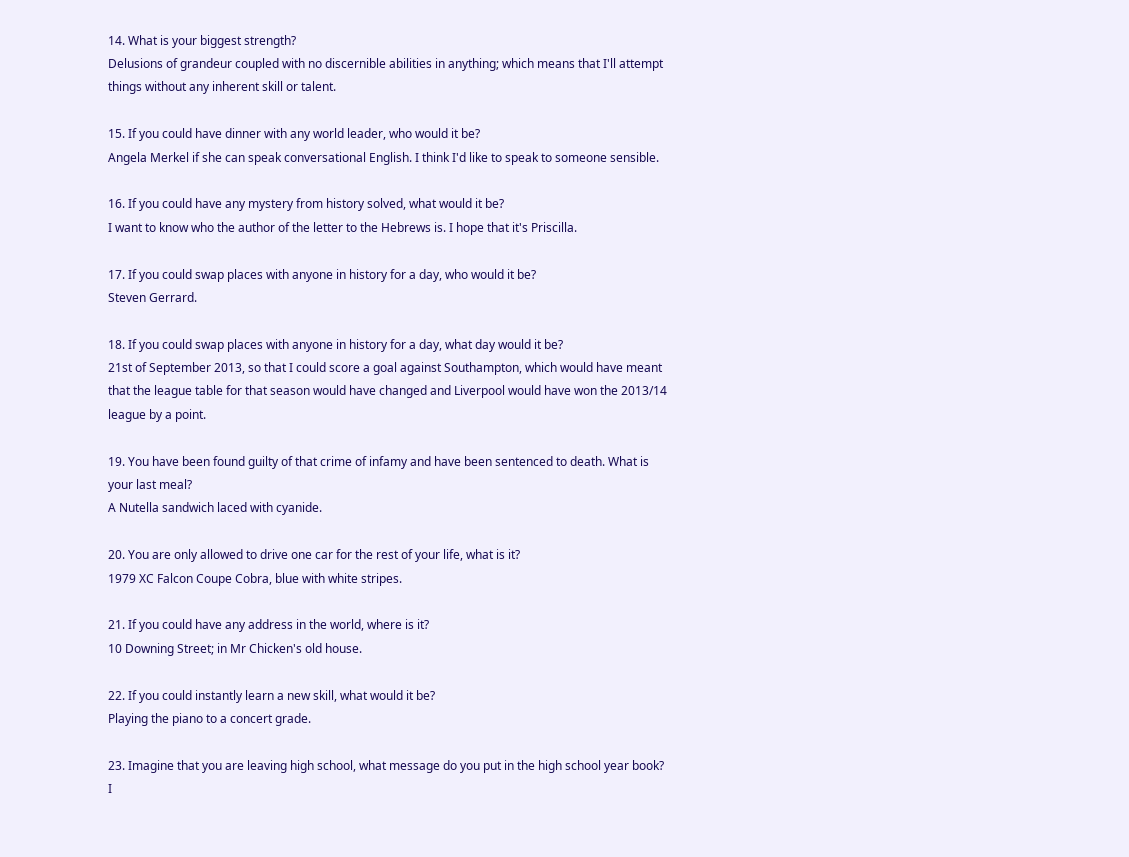14. What is your biggest strength?
Delusions of grandeur coupled with no discernible abilities in anything; which means that I'll attempt things without any inherent skill or talent.

15. If you could have dinner with any world leader, who would it be?
Angela Merkel if she can speak conversational English. I think I'd like to speak to someone sensible.

16. If you could have any mystery from history solved, what would it be?
I want to know who the author of the letter to the Hebrews is. I hope that it's Priscilla.

17. If you could swap places with anyone in history for a day, who would it be?
Steven Gerrard.

18. If you could swap places with anyone in history for a day, what day would it be?
21st of September 2013, so that I could score a goal against Southampton, which would have meant that the league table for that season would have changed and Liverpool would have won the 2013/14 league by a point.

19. You have been found guilty of that crime of infamy and have been sentenced to death. What is your last meal?
A Nutella sandwich laced with cyanide.

20. You are only allowed to drive one car for the rest of your life, what is it?
1979 XC Falcon Coupe Cobra, blue with white stripes.

21. If you could have any address in the world, where is it?
10 Downing Street; in Mr Chicken's old house.

22. If you could instantly learn a new skill, what would it be?
Playing the piano to a concert grade.

23. Imagine that you are leaving high school, what message do you put in the high school year book?
I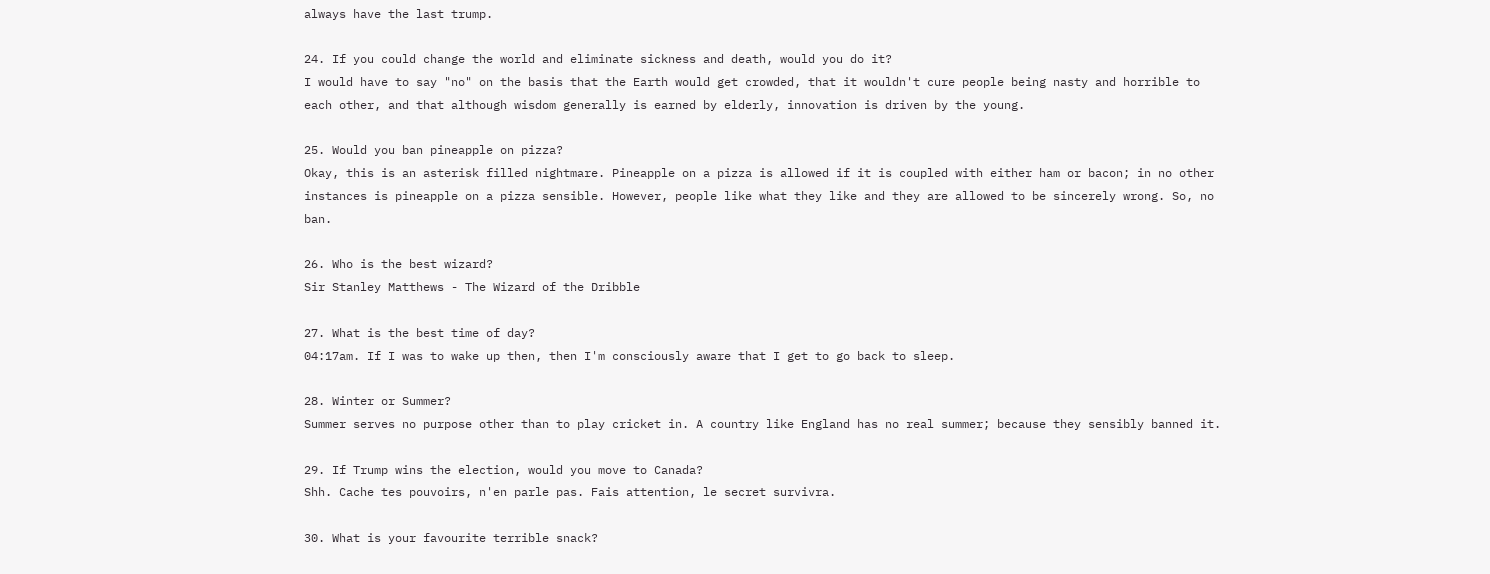always have the last trump.

24. If you could change the world and eliminate sickness and death, would you do it?
I would have to say "no" on the basis that the Earth would get crowded, that it wouldn't cure people being nasty and horrible to each other, and that although wisdom generally is earned by elderly, innovation is driven by the young.

25. Would you ban pineapple on pizza?
Okay, this is an asterisk filled nightmare. Pineapple on a pizza is allowed if it is coupled with either ham or bacon; in no other instances is pineapple on a pizza sensible. However, people like what they like and they are allowed to be sincerely wrong. So, no ban.

26. Who is the best wizard?
Sir Stanley Matthews - The Wizard of the Dribble

27. What is the best time of day?
04:17am. If I was to wake up then, then I'm consciously aware that I get to go back to sleep.

28. Winter or Summer?
Summer serves no purpose other than to play cricket in. A country like England has no real summer; because they sensibly banned it.

29. If Trump wins the election, would you move to Canada?
Shh. Cache tes pouvoirs, n'en parle pas. Fais attention, le secret survivra.

30. What is your favourite terrible snack?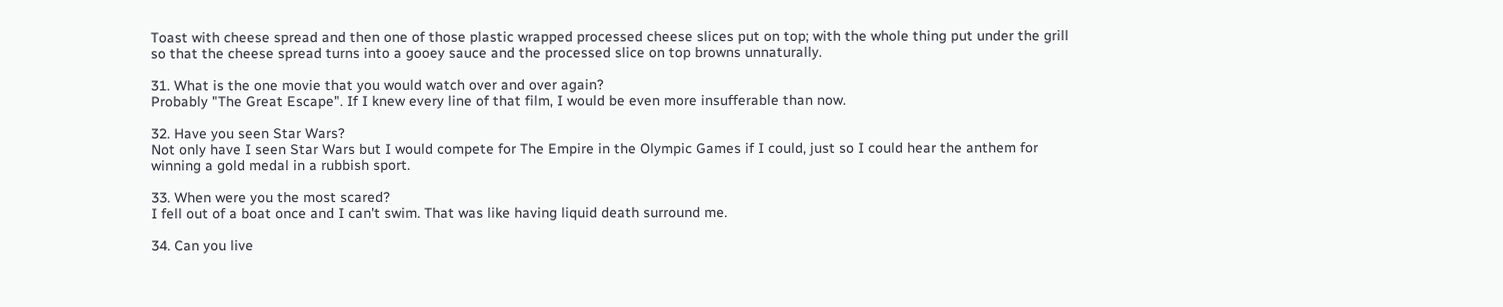Toast with cheese spread and then one of those plastic wrapped processed cheese slices put on top; with the whole thing put under the grill so that the cheese spread turns into a gooey sauce and the processed slice on top browns unnaturally.

31. What is the one movie that you would watch over and over again?
Probably "The Great Escape". If I knew every line of that film, I would be even more insufferable than now.

32. Have you seen Star Wars?
Not only have I seen Star Wars but I would compete for The Empire in the Olympic Games if I could, just so I could hear the anthem for winning a gold medal in a rubbish sport.

33. When were you the most scared?
I fell out of a boat once and I can't swim. That was like having liquid death surround me.

34. Can you live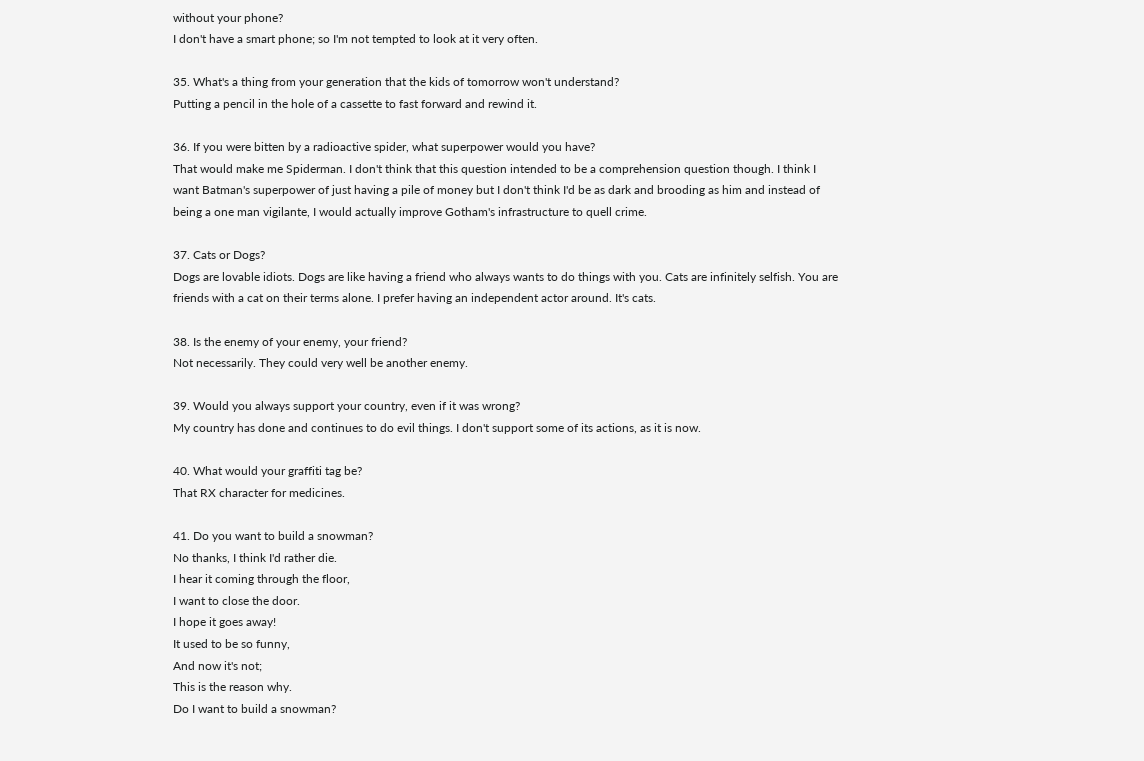without your phone?
I don't have a smart phone; so I'm not tempted to look at it very often.

35. What's a thing from your generation that the kids of tomorrow won't understand?
Putting a pencil in the hole of a cassette to fast forward and rewind it.

36. If you were bitten by a radioactive spider, what superpower would you have?
That would make me Spiderman. I don't think that this question intended to be a comprehension question though. I think I want Batman's superpower of just having a pile of money but I don't think I'd be as dark and brooding as him and instead of being a one man vigilante, I would actually improve Gotham's infrastructure to quell crime.

37. Cats or Dogs?
Dogs are lovable idiots. Dogs are like having a friend who always wants to do things with you. Cats are infinitely selfish. You are friends with a cat on their terms alone. I prefer having an independent actor around. It's cats.

38. Is the enemy of your enemy, your friend?
Not necessarily. They could very well be another enemy.

39. Would you always support your country, even if it was wrong?
My country has done and continues to do evil things. I don't support some of its actions, as it is now.

40. What would your graffiti tag be?
That RX character for medicines.

41. Do you want to build a snowman?
No thanks, I think I'd rather die.
I hear it coming through the floor,
I want to close the door.
I hope it goes away!
It used to be so funny,
And now it's not;
This is the reason why.
Do I want to build a snowman?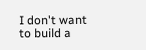I don't want to build a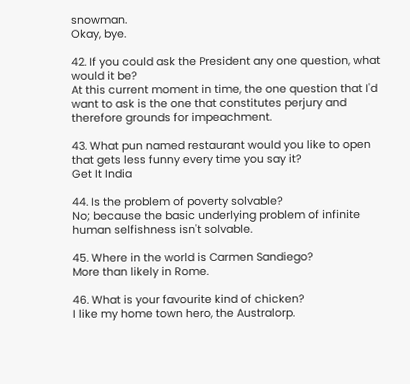snowman.
Okay, bye.

42. If you could ask the President any one question, what would it be?
At this current moment in time, the one question that I'd want to ask is the one that constitutes perjury and therefore grounds for impeachment.

43. What pun named restaurant would you like to open that gets less funny every time you say it?
Get It India

44. Is the problem of poverty solvable?
No; because the basic underlying problem of infinite human selfishness isn't solvable.

45. Where in the world is Carmen Sandiego?
More than likely in Rome.

46. What is your favourite kind of chicken?
I like my home town hero, the Australorp.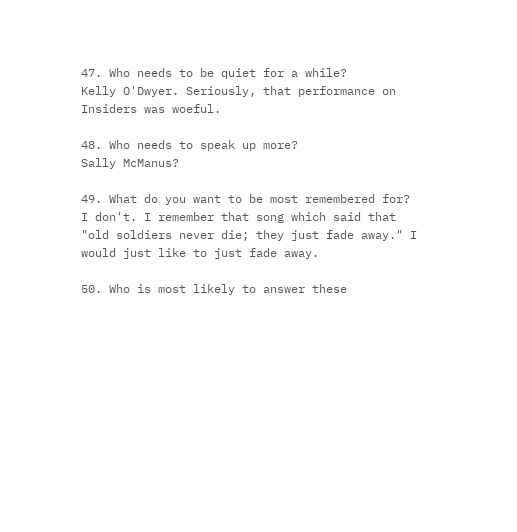47. Who needs to be quiet for a while?
Kelly O'Dwyer. Seriously, that performance on Insiders was woeful.

48. Who needs to speak up more?
Sally McManus?

49. What do you want to be most remembered for?
I don't. I remember that song which said that "old soldiers never die; they just fade away." I would just like to just fade away.

50. Who is most likely to answer these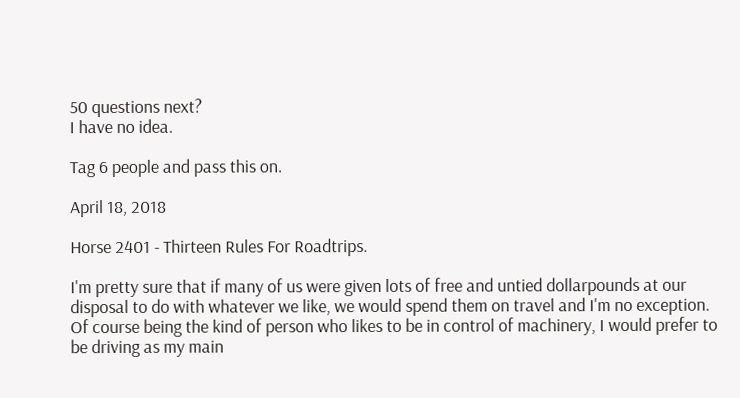50 questions next?
I have no idea.

Tag 6 people and pass this on.

April 18, 2018

Horse 2401 - Thirteen Rules For Roadtrips.

I'm pretty sure that if many of us were given lots of free and untied dollarpounds at our disposal to do with whatever we like, we would spend them on travel and I'm no exception. Of course being the kind of person who likes to be in control of machinery, I would prefer to be driving as my main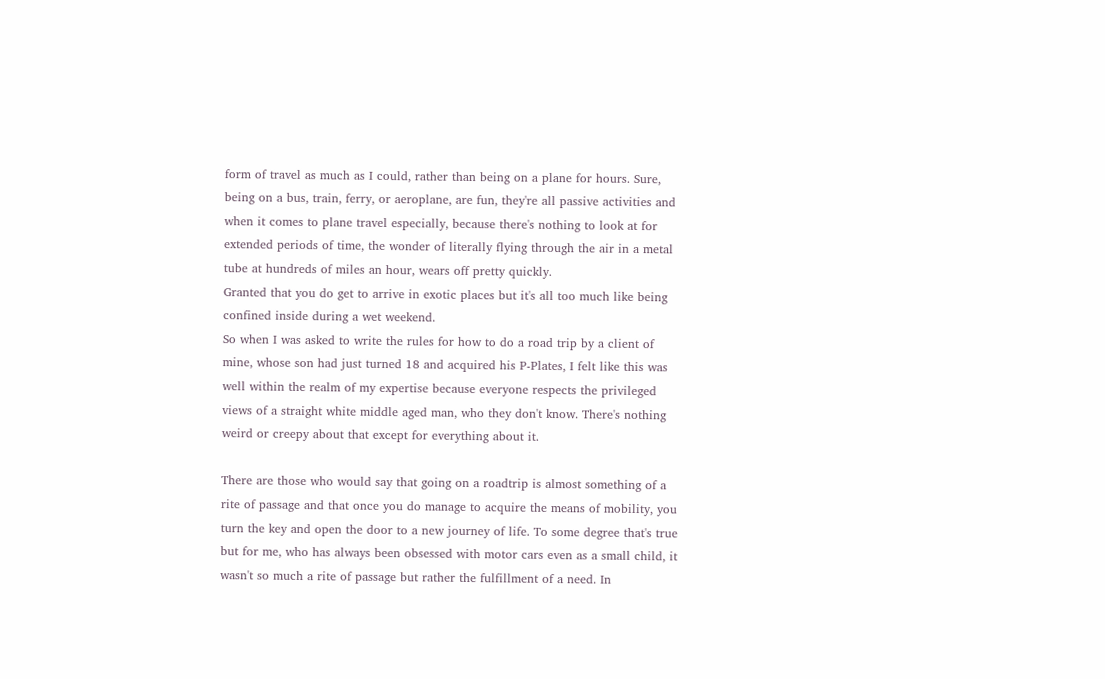form of travel as much as I could, rather than being on a plane for hours. Sure, being on a bus, train, ferry, or aeroplane, are fun, they're all passive activities and when it comes to plane travel especially, because there's nothing to look at for extended periods of time, the wonder of literally flying through the air in a metal tube at hundreds of miles an hour, wears off pretty quickly.
Granted that you do get to arrive in exotic places but it's all too much like being confined inside during a wet weekend.
So when I was asked to write the rules for how to do a road trip by a client of mine, whose son had just turned 18 and acquired his P-Plates, I felt like this was well within the realm of my expertise because everyone respects the privileged views of a straight white middle aged man, who they don't know. There's nothing weird or creepy about that except for everything about it.

There are those who would say that going on a roadtrip is almost something of a rite of passage and that once you do manage to acquire the means of mobility, you turn the key and open the door to a new journey of life. To some degree that's true but for me, who has always been obsessed with motor cars even as a small child, it wasn't so much a rite of passage but rather the fulfillment of a need. In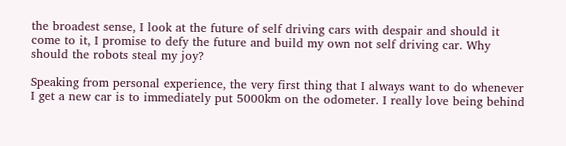the broadest sense, I look at the future of self driving cars with despair and should it come to it, I promise to defy the future and build my own not self driving car. Why should the robots steal my joy?

Speaking from personal experience, the very first thing that I always want to do whenever I get a new car is to immediately put 5000km on the odometer. I really love being behind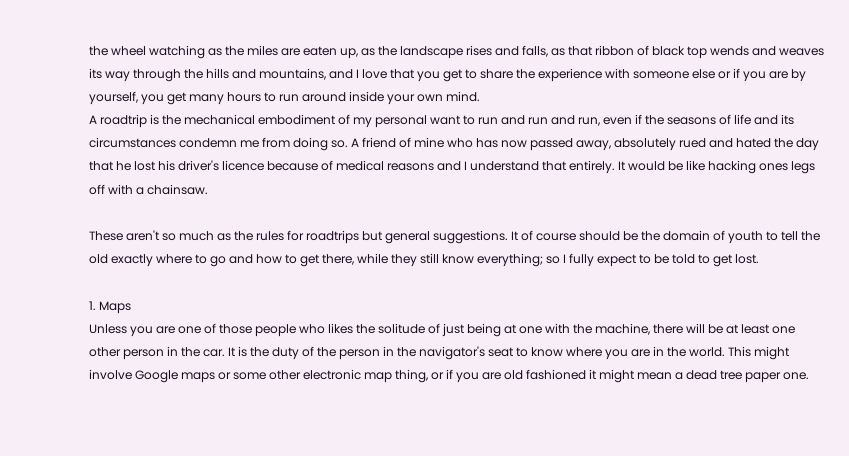the wheel watching as the miles are eaten up, as the landscape rises and falls, as that ribbon of black top wends and weaves its way through the hills and mountains, and I love that you get to share the experience with someone else or if you are by yourself, you get many hours to run around inside your own mind.
A roadtrip is the mechanical embodiment of my personal want to run and run and run, even if the seasons of life and its circumstances condemn me from doing so. A friend of mine who has now passed away, absolutely rued and hated the day that he lost his driver's licence because of medical reasons and I understand that entirely. It would be like hacking ones legs off with a chainsaw.

These aren't so much as the rules for roadtrips but general suggestions. It of course should be the domain of youth to tell the old exactly where to go and how to get there, while they still know everything; so I fully expect to be told to get lost.

1. Maps
Unless you are one of those people who likes the solitude of just being at one with the machine, there will be at least one other person in the car. It is the duty of the person in the navigator's seat to know where you are in the world. This might involve Google maps or some other electronic map thing, or if you are old fashioned it might mean a dead tree paper one.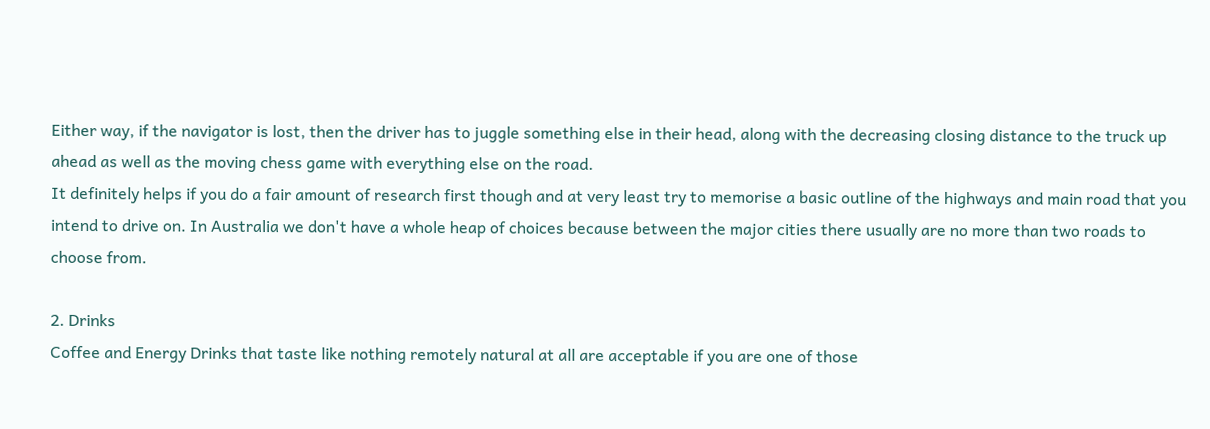Either way, if the navigator is lost, then the driver has to juggle something else in their head, along with the decreasing closing distance to the truck up ahead as well as the moving chess game with everything else on the road.
It definitely helps if you do a fair amount of research first though and at very least try to memorise a basic outline of the highways and main road that you intend to drive on. In Australia we don't have a whole heap of choices because between the major cities there usually are no more than two roads to choose from.

2. Drinks
Coffee and Energy Drinks that taste like nothing remotely natural at all are acceptable if you are one of those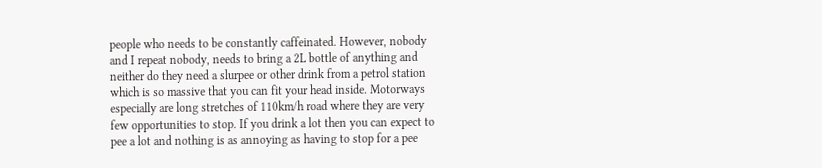people who needs to be constantly caffeinated. However, nobody and I repeat nobody, needs to bring a 2L bottle of anything and neither do they need a slurpee or other drink from a petrol station which is so massive that you can fit your head inside. Motorways especially are long stretches of 110km/h road where they are very few opportunities to stop. If you drink a lot then you can expect to pee a lot and nothing is as annoying as having to stop for a pee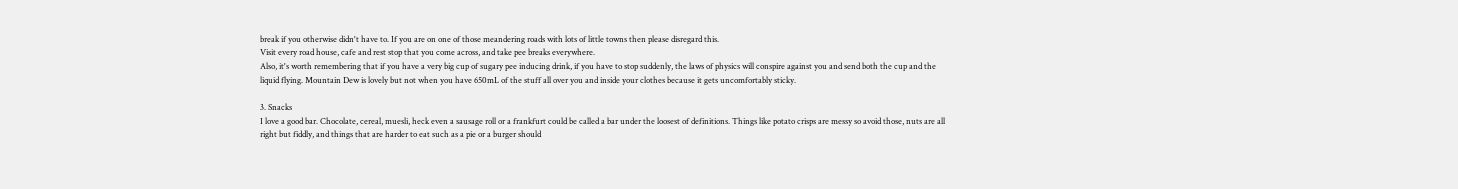break if you otherwise didn't have to. If you are on one of those meandering roads with lots of little towns then please disregard this.
Visit every road house, cafe and rest stop that you come across, and take pee breaks everywhere.
Also, it's worth remembering that if you have a very big cup of sugary pee inducing drink, if you have to stop suddenly, the laws of physics will conspire against you and send both the cup and the liquid flying. Mountain Dew is lovely but not when you have 650mL of the stuff all over you and inside your clothes because it gets uncomfortably sticky.

3. Snacks
I love a good bar. Chocolate, cereal, muesli, heck even a sausage roll or a frankfurt could be called a bar under the loosest of definitions. Things like potato crisps are messy so avoid those, nuts are all right but fiddly, and things that are harder to eat such as a pie or a burger should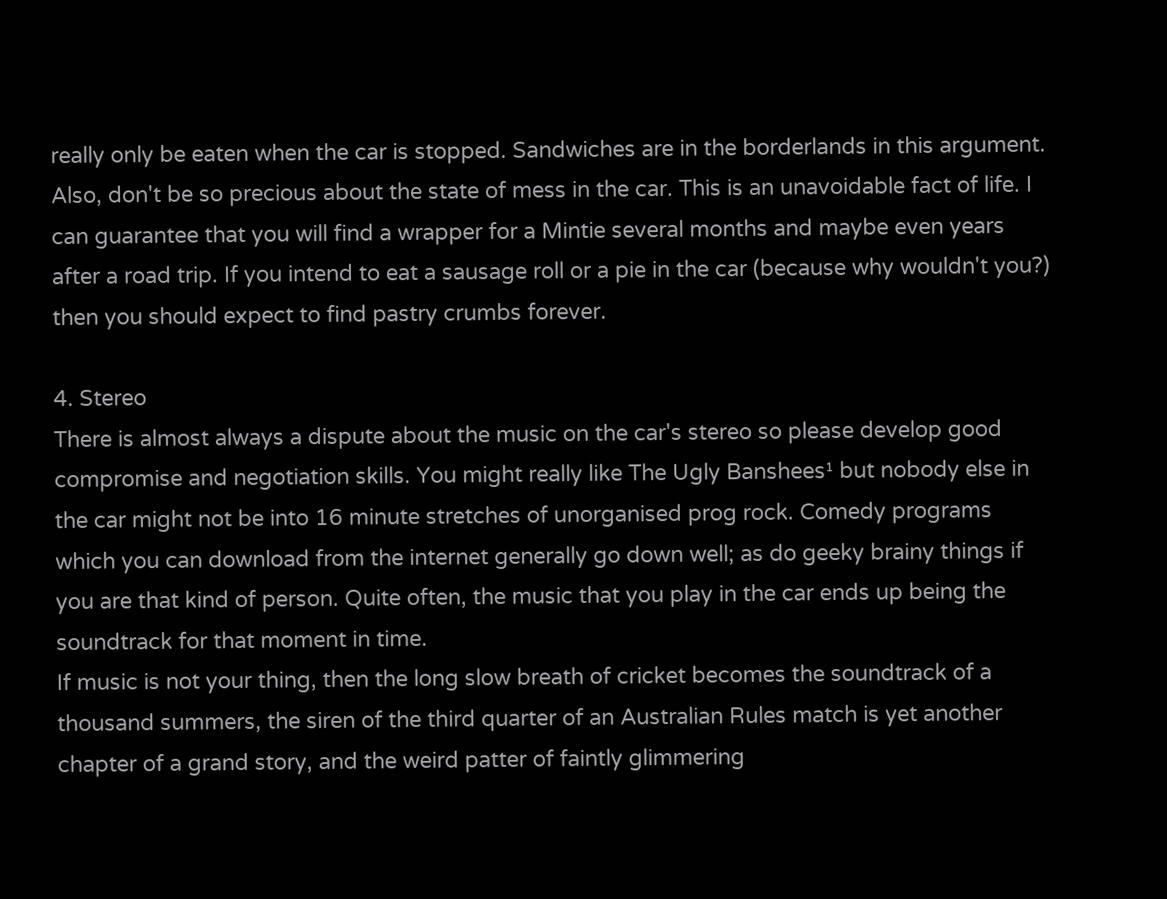really only be eaten when the car is stopped. Sandwiches are in the borderlands in this argument.
Also, don't be so precious about the state of mess in the car. This is an unavoidable fact of life. I can guarantee that you will find a wrapper for a Mintie several months and maybe even years after a road trip. If you intend to eat a sausage roll or a pie in the car (because why wouldn't you?) then you should expect to find pastry crumbs forever.

4. Stereo
There is almost always a dispute about the music on the car's stereo so please develop good compromise and negotiation skills. You might really like The Ugly Banshees¹ but nobody else in the car might not be into 16 minute stretches of unorganised prog rock. Comedy programs which you can download from the internet generally go down well; as do geeky brainy things if you are that kind of person. Quite often, the music that you play in the car ends up being the soundtrack for that moment in time.
If music is not your thing, then the long slow breath of cricket becomes the soundtrack of a thousand summers, the siren of the third quarter of an Australian Rules match is yet another chapter of a grand story, and the weird patter of faintly glimmering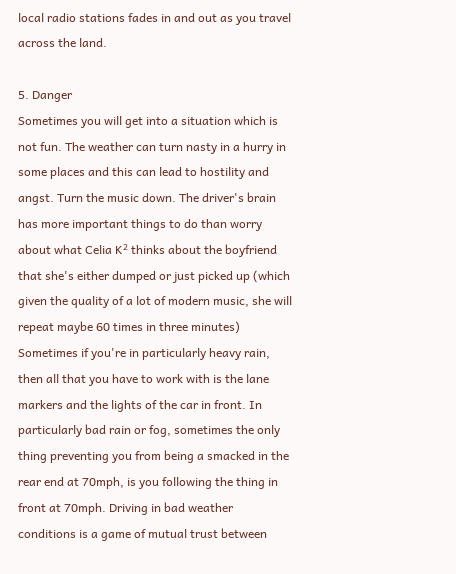local radio stations fades in and out as you travel across the land.

5. Danger
Sometimes you will get into a situation which is not fun. The weather can turn nasty in a hurry in some places and this can lead to hostility and angst. Turn the music down. The driver's brain has more important things to do than worry about what Celia K² thinks about the boyfriend that she's either dumped or just picked up (which given the quality of a lot of modern music, she will repeat maybe 60 times in three minutes) Sometimes if you're in particularly heavy rain, then all that you have to work with is the lane markers and the lights of the car in front. In particularly bad rain or fog, sometimes the only thing preventing you from being a smacked in the rear end at 70mph, is you following the thing in front at 70mph. Driving in bad weather conditions is a game of mutual trust between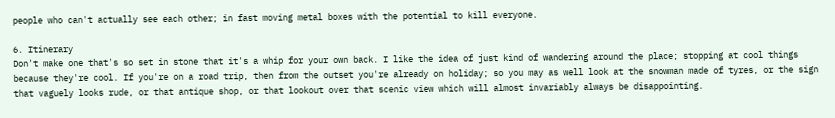people who can't actually see each other; in fast moving metal boxes with the potential to kill everyone.

6. Itinerary
Don't make one that's so set in stone that it's a whip for your own back. I like the idea of just kind of wandering around the place; stopping at cool things because they're cool. If you're on a road trip, then from the outset you're already on holiday; so you may as well look at the snowman made of tyres, or the sign that vaguely looks rude, or that antique shop, or that lookout over that scenic view which will almost invariably always be disappointing.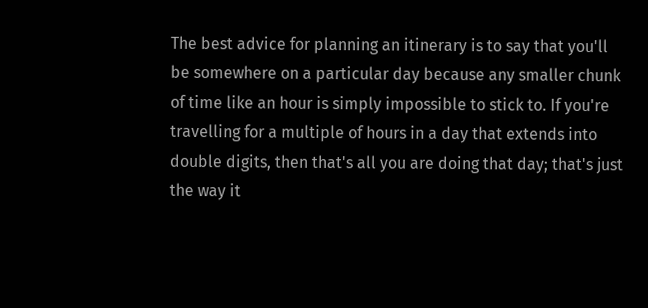The best advice for planning an itinerary is to say that you'll be somewhere on a particular day because any smaller chunk of time like an hour is simply impossible to stick to. If you're travelling for a multiple of hours in a day that extends into double digits, then that's all you are doing that day; that's just the way it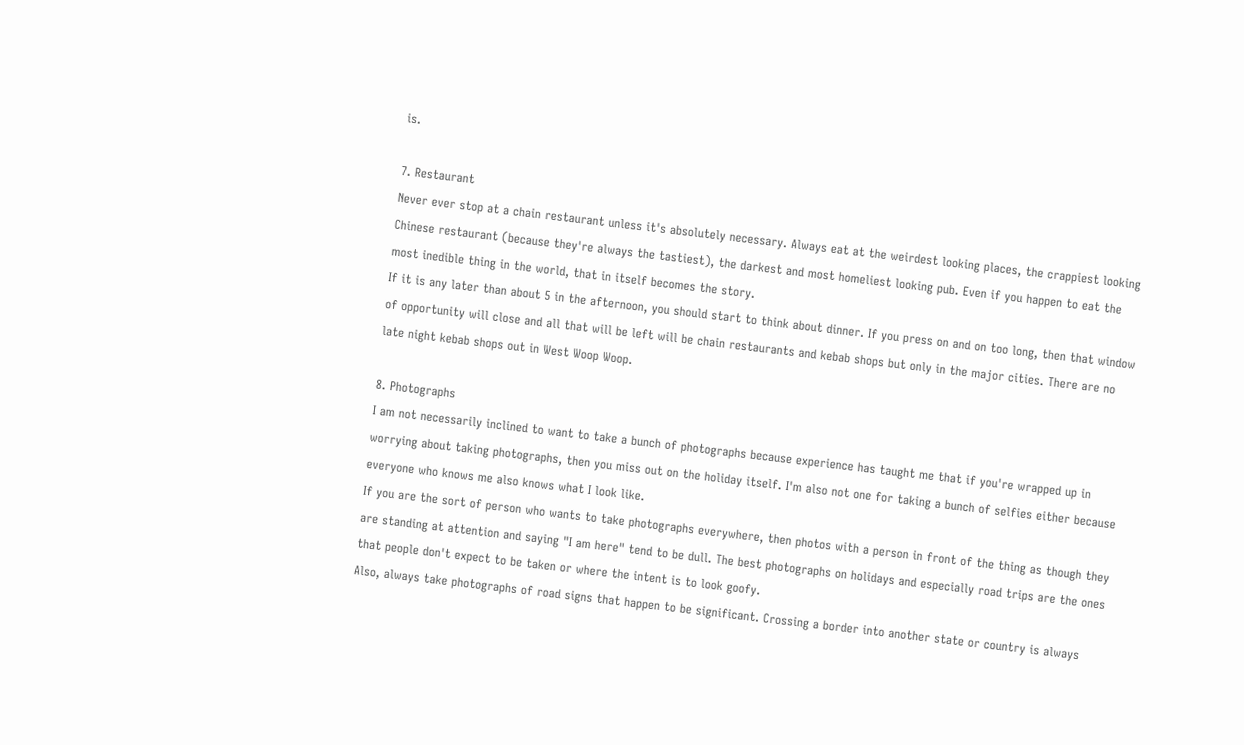is.

7. Restaurant
Never ever stop at a chain restaurant unless it's absolutely necessary. Always eat at the weirdest looking places, the crappiest looking Chinese restaurant (because they're always the tastiest), the darkest and most homeliest looking pub. Even if you happen to eat the most inedible thing in the world, that in itself becomes the story.
If it is any later than about 5 in the afternoon, you should start to think about dinner. If you press on and on too long, then that window of opportunity will close and all that will be left will be chain restaurants and kebab shops but only in the major cities. There are no late night kebab shops out in West Woop Woop.

8. Photographs
I am not necessarily inclined to want to take a bunch of photographs because experience has taught me that if you're wrapped up in worrying about taking photographs, then you miss out on the holiday itself. I'm also not one for taking a bunch of selfies either because everyone who knows me also knows what I look like.
If you are the sort of person who wants to take photographs everywhere, then photos with a person in front of the thing as though they are standing at attention and saying "I am here" tend to be dull. The best photographs on holidays and especially road trips are the ones that people don't expect to be taken or where the intent is to look goofy.
Also, always take photographs of road signs that happen to be significant. Crossing a border into another state or country is always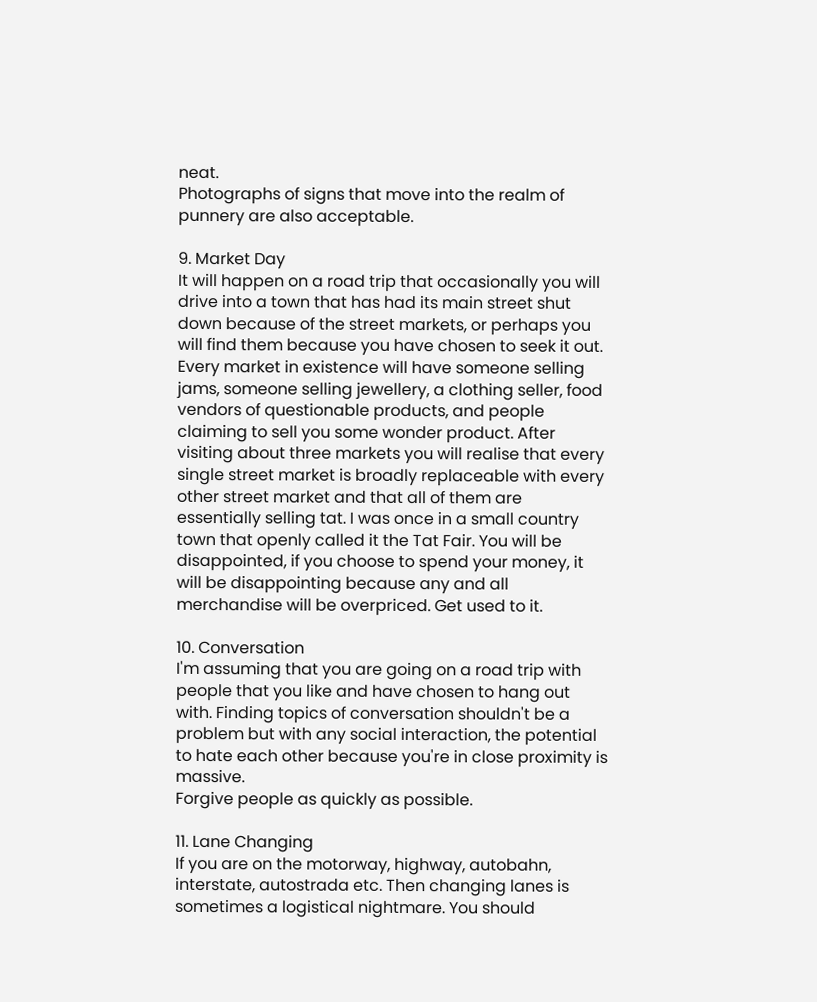neat.
Photographs of signs that move into the realm of punnery are also acceptable.

9. Market Day
It will happen on a road trip that occasionally you will drive into a town that has had its main street shut down because of the street markets, or perhaps you will find them because you have chosen to seek it out. Every market in existence will have someone selling jams, someone selling jewellery, a clothing seller, food vendors of questionable products, and people claiming to sell you some wonder product. After visiting about three markets you will realise that every single street market is broadly replaceable with every other street market and that all of them are essentially selling tat. I was once in a small country town that openly called it the Tat Fair. You will be disappointed, if you choose to spend your money, it will be disappointing because any and all merchandise will be overpriced. Get used to it.

10. Conversation
I'm assuming that you are going on a road trip with people that you like and have chosen to hang out with. Finding topics of conversation shouldn't be a problem but with any social interaction, the potential to hate each other because you're in close proximity is massive.
Forgive people as quickly as possible.

11. Lane Changing
If you are on the motorway, highway, autobahn, interstate, autostrada etc. Then changing lanes is sometimes a logistical nightmare. You should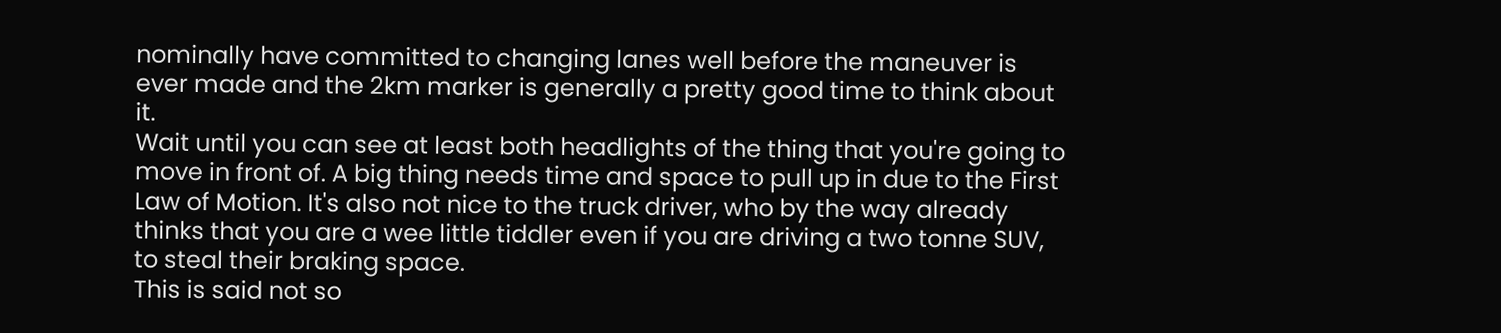nominally have committed to changing lanes well before the maneuver is ever made and the 2km marker is generally a pretty good time to think about it.
Wait until you can see at least both headlights of the thing that you're going to move in front of. A big thing needs time and space to pull up in due to the First Law of Motion. It's also not nice to the truck driver, who by the way already thinks that you are a wee little tiddler even if you are driving a two tonne SUV, to steal their braking space.
This is said not so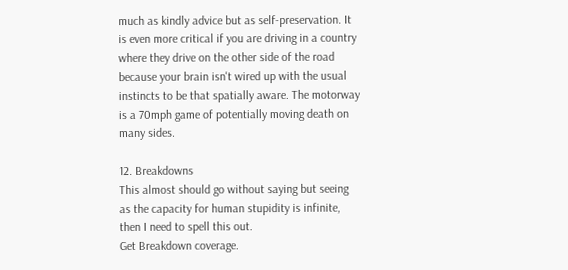much as kindly advice but as self-preservation. It is even more critical if you are driving in a country where they drive on the other side of the road because your brain isn't wired up with the usual instincts to be that spatially aware. The motorway is a 70mph game of potentially moving death on many sides.

12. Breakdowns
This almost should go without saying but seeing as the capacity for human stupidity is infinite, then I need to spell this out.
Get Breakdown coverage.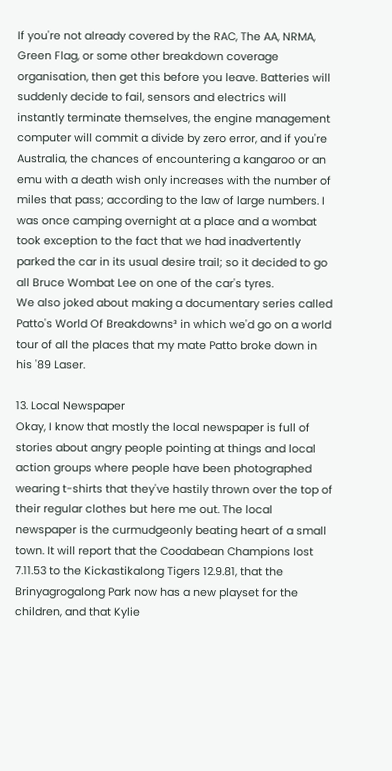If you're not already covered by the RAC, The AA, NRMA, Green Flag, or some other breakdown coverage organisation, then get this before you leave. Batteries will suddenly decide to fail, sensors and electrics will instantly terminate themselves, the engine management computer will commit a divide by zero error, and if you're Australia, the chances of encountering a kangaroo or an emu with a death wish only increases with the number of miles that pass; according to the law of large numbers. I was once camping overnight at a place and a wombat took exception to the fact that we had inadvertently parked the car in its usual desire trail; so it decided to go all Bruce Wombat Lee on one of the car's tyres.
We also joked about making a documentary series called Patto's World Of Breakdowns³ in which we'd go on a world tour of all the places that my mate Patto broke down in his '89 Laser.

13. Local Newspaper
Okay, I know that mostly the local newspaper is full of stories about angry people pointing at things and local action groups where people have been photographed wearing t-shirts that they've hastily thrown over the top of their regular clothes but here me out. The local newspaper is the curmudgeonly beating heart of a small town. It will report that the Coodabean Champions lost 7.11.53 to the Kickastikalong Tigers 12.9.81, that the Brinyagrogalong Park now has a new playset for the children, and that Kylie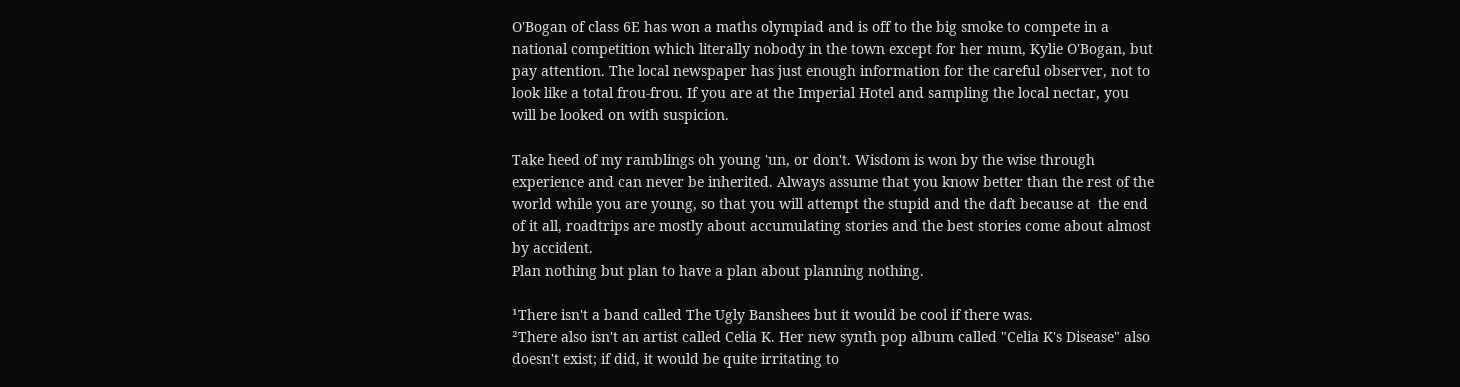O'Bogan of class 6E has won a maths olympiad and is off to the big smoke to compete in a national competition which literally nobody in the town except for her mum, Kylie O'Bogan, but pay attention. The local newspaper has just enough information for the careful observer, not to look like a total frou-frou. If you are at the Imperial Hotel and sampling the local nectar, you will be looked on with suspicion.

Take heed of my ramblings oh young 'un, or don't. Wisdom is won by the wise through experience and can never be inherited. Always assume that you know better than the rest of the world while you are young, so that you will attempt the stupid and the daft because at  the end of it all, roadtrips are mostly about accumulating stories and the best stories come about almost by accident.
Plan nothing but plan to have a plan about planning nothing.

¹There isn't a band called The Ugly Banshees but it would be cool if there was.
²There also isn't an artist called Celia K. Her new synth pop album called "Celia K's Disease" also doesn't exist; if did, it would be quite irritating to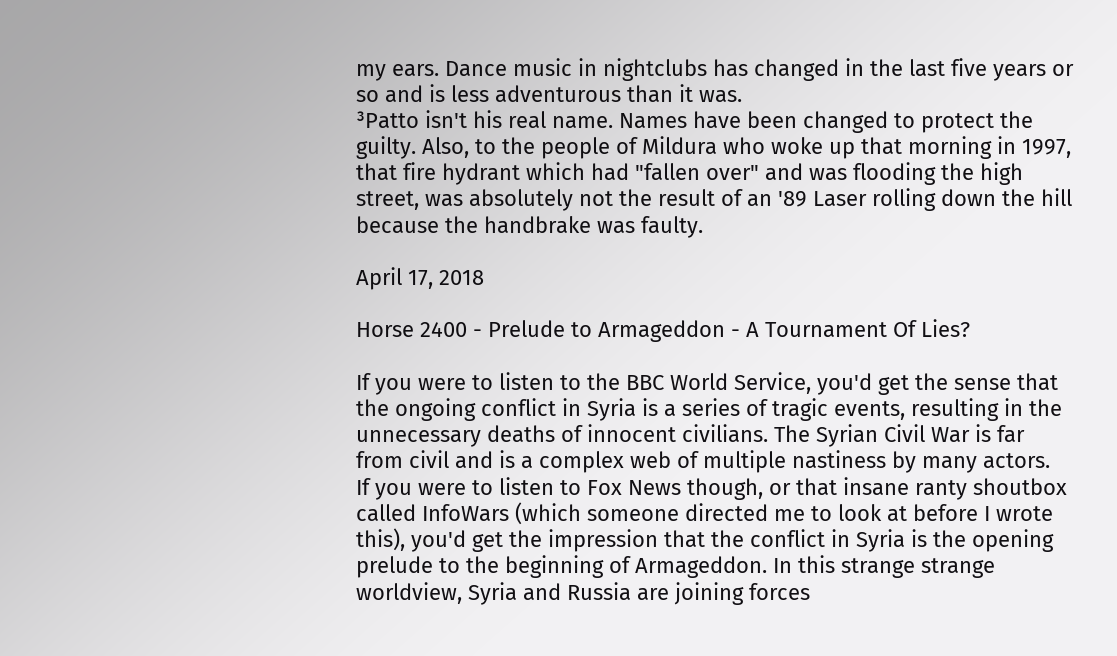my ears. Dance music in nightclubs has changed in the last five years or so and is less adventurous than it was.
³Patto isn't his real name. Names have been changed to protect the guilty. Also, to the people of Mildura who woke up that morning in 1997, that fire hydrant which had "fallen over" and was flooding the high street, was absolutely not the result of an '89 Laser rolling down the hill because the handbrake was faulty.

April 17, 2018

Horse 2400 - Prelude to Armageddon - A Tournament Of Lies?

If you were to listen to the BBC World Service, you'd get the sense that the ongoing conflict in Syria is a series of tragic events, resulting in the unnecessary deaths of innocent civilians. The Syrian Civil War is far from civil and is a complex web of multiple nastiness by many actors.
If you were to listen to Fox News though, or that insane ranty shoutbox called InfoWars (which someone directed me to look at before I wrote this), you'd get the impression that the conflict in Syria is the opening prelude to the beginning of Armageddon. In this strange strange worldview, Syria and Russia are joining forces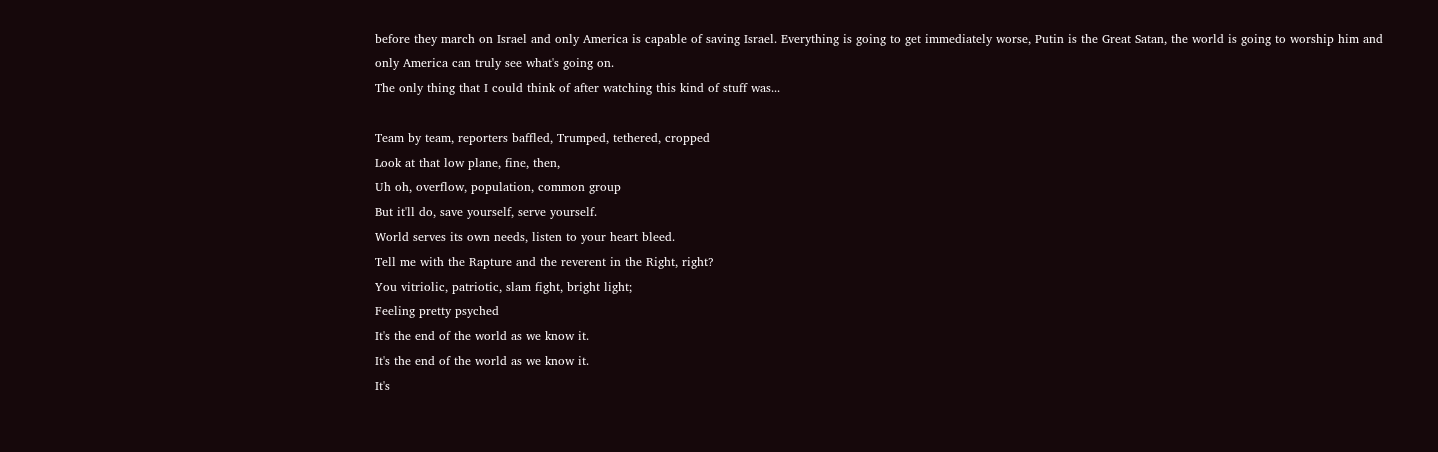before they march on Israel and only America is capable of saving Israel. Everything is going to get immediately worse, Putin is the Great Satan, the world is going to worship him and only America can truly see what's going on.
The only thing that I could think of after watching this kind of stuff was...

Team by team, reporters baffled, Trumped, tethered, cropped
Look at that low plane, fine, then,
Uh oh, overflow, population, common group
But it'll do, save yourself, serve yourself.
World serves its own needs, listen to your heart bleed.
Tell me with the Rapture and the reverent in the Right, right?
You vitriolic, patriotic, slam fight, bright light;
Feeling pretty psyched
It's the end of the world as we know it.
It's the end of the world as we know it.
It's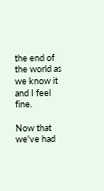the end of the world as we know it and I feel fine.

Now that we've had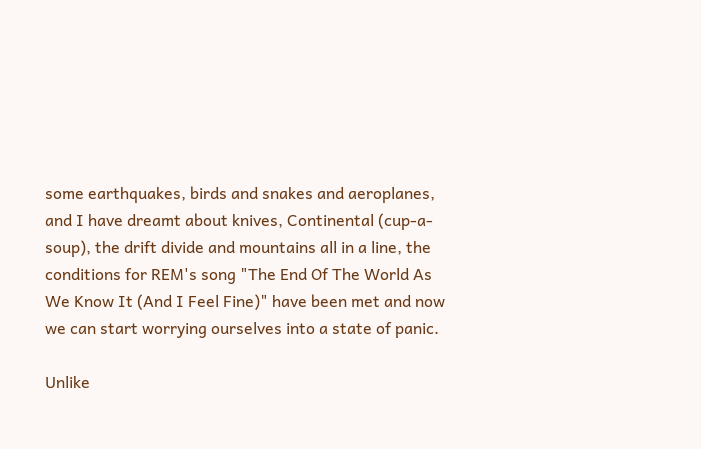some earthquakes, birds and snakes and aeroplanes, and I have dreamt about knives, Continental (cup-a-soup), the drift divide and mountains all in a line, the conditions for REM's song "The End Of The World As We Know It (And I Feel Fine)" have been met and now we can start worrying ourselves into a state of panic.

Unlike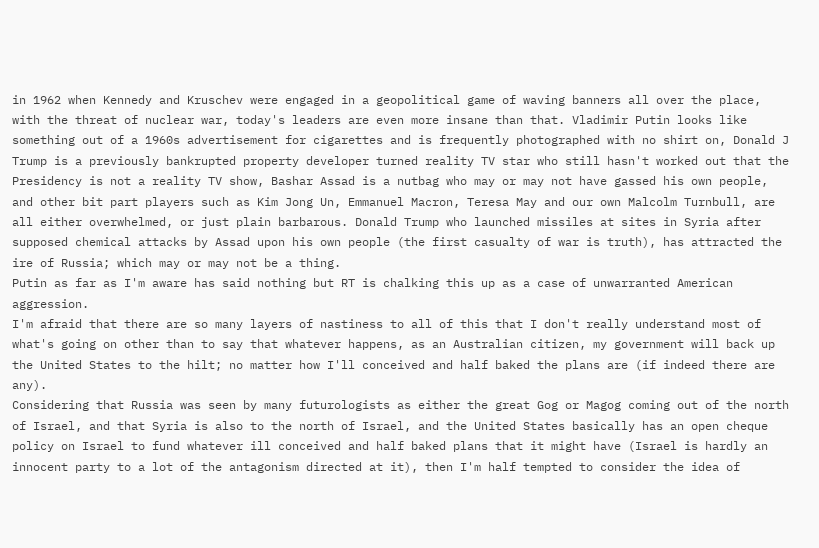in 1962 when Kennedy and Kruschev were engaged in a geopolitical game of waving banners all over the place, with the threat of nuclear war, today's leaders are even more insane than that. Vladimir Putin looks like something out of a 1960s advertisement for cigarettes and is frequently photographed with no shirt on, Donald J Trump is a previously bankrupted property developer turned reality TV star who still hasn't worked out that the Presidency is not a reality TV show, Bashar Assad is a nutbag who may or may not have gassed his own people, and other bit part players such as Kim Jong Un, Emmanuel Macron, Teresa May and our own Malcolm Turnbull, are all either overwhelmed, or just plain barbarous. Donald Trump who launched missiles at sites in Syria after supposed chemical attacks by Assad upon his own people (the first casualty of war is truth), has attracted the ire of Russia; which may or may not be a thing.
Putin as far as I'm aware has said nothing but RT is chalking this up as a case of unwarranted American aggression.
I'm afraid that there are so many layers of nastiness to all of this that I don't really understand most of what's going on other than to say that whatever happens, as an Australian citizen, my government will back up the United States to the hilt; no matter how I'll conceived and half baked the plans are (if indeed there are any).
Considering that Russia was seen by many futurologists as either the great Gog or Magog coming out of the north of Israel, and that Syria is also to the north of Israel, and the United States basically has an open cheque policy on Israel to fund whatever ill conceived and half baked plans that it might have (Israel is hardly an innocent party to a lot of the antagonism directed at it), then I'm half tempted to consider the idea of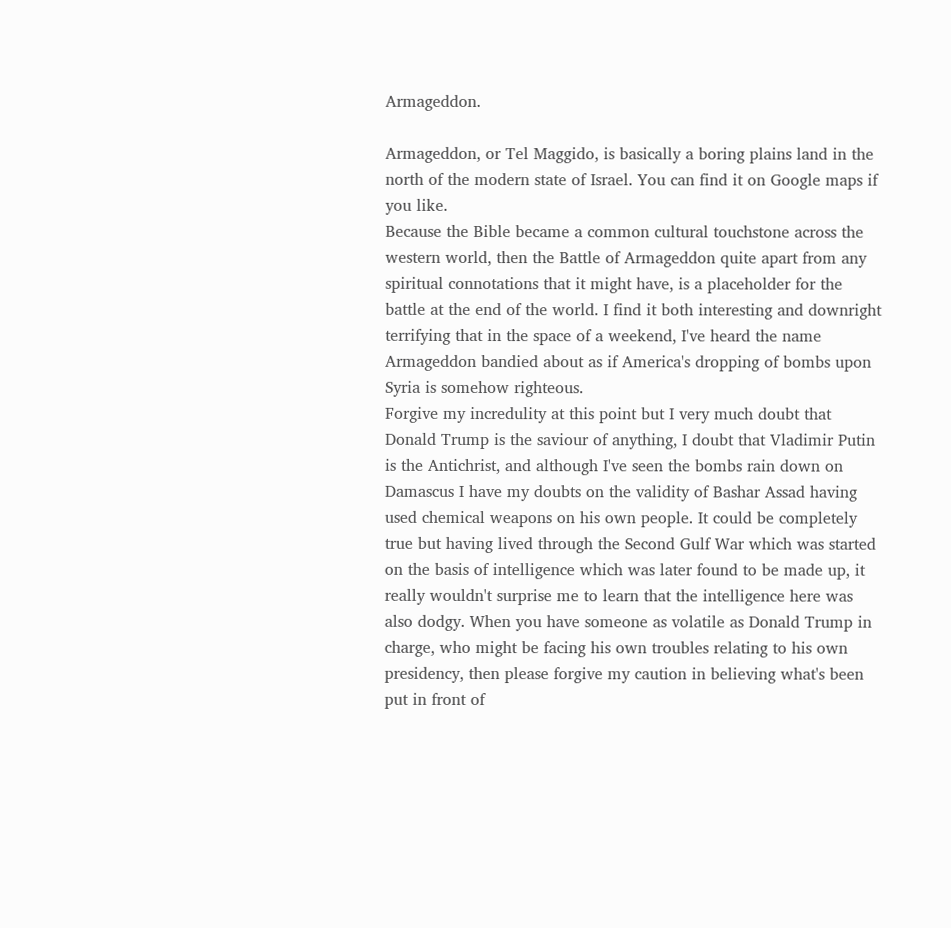Armageddon.

Armageddon, or Tel Maggido, is basically a boring plains land in the north of the modern state of Israel. You can find it on Google maps if you like.
Because the Bible became a common cultural touchstone across the western world, then the Battle of Armageddon quite apart from any spiritual connotations that it might have, is a placeholder for the battle at the end of the world. I find it both interesting and downright terrifying that in the space of a weekend, I've heard the name Armageddon bandied about as if America's dropping of bombs upon Syria is somehow righteous.
Forgive my incredulity at this point but I very much doubt that Donald Trump is the saviour of anything, I doubt that Vladimir Putin is the Antichrist, and although I've seen the bombs rain down on Damascus I have my doubts on the validity of Bashar Assad having used chemical weapons on his own people. It could be completely true but having lived through the Second Gulf War which was started on the basis of intelligence which was later found to be made up, it really wouldn't surprise me to learn that the intelligence here was also dodgy. When you have someone as volatile as Donald Trump in charge, who might be facing his own troubles relating to his own presidency, then please forgive my caution in believing what's been put in front of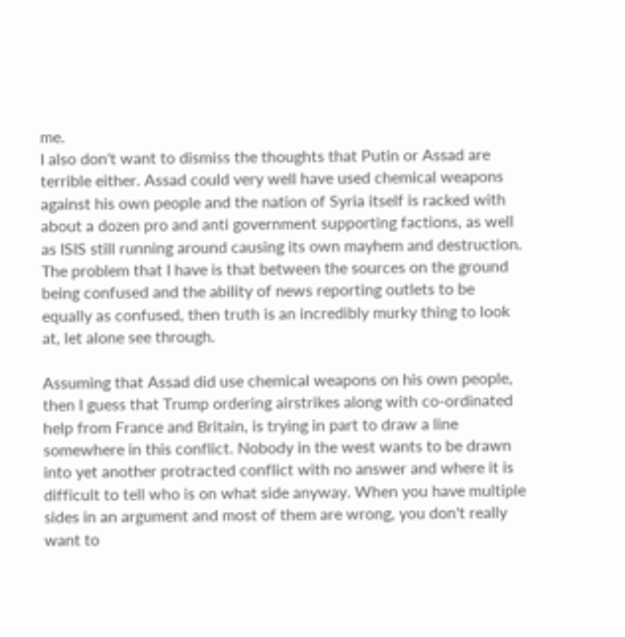me.
I also don't want to dismiss the thoughts that Putin or Assad are terrible either. Assad could very well have used chemical weapons against his own people and the nation of Syria itself is racked with about a dozen pro and anti government supporting factions, as well as ISIS still running around causing its own mayhem and destruction. The problem that I have is that between the sources on the ground being confused and the ability of news reporting outlets to be equally as confused, then truth is an incredibly murky thing to look at, let alone see through.

Assuming that Assad did use chemical weapons on his own people, then I guess that Trump ordering airstrikes along with co-ordinated help from France and Britain, is trying in part to draw a line somewhere in this conflict. Nobody in the west wants to be drawn into yet another protracted conflict with no answer and where it is difficult to tell who is on what side anyway. When you have multiple sides in an argument and most of them are wrong, you don't really want to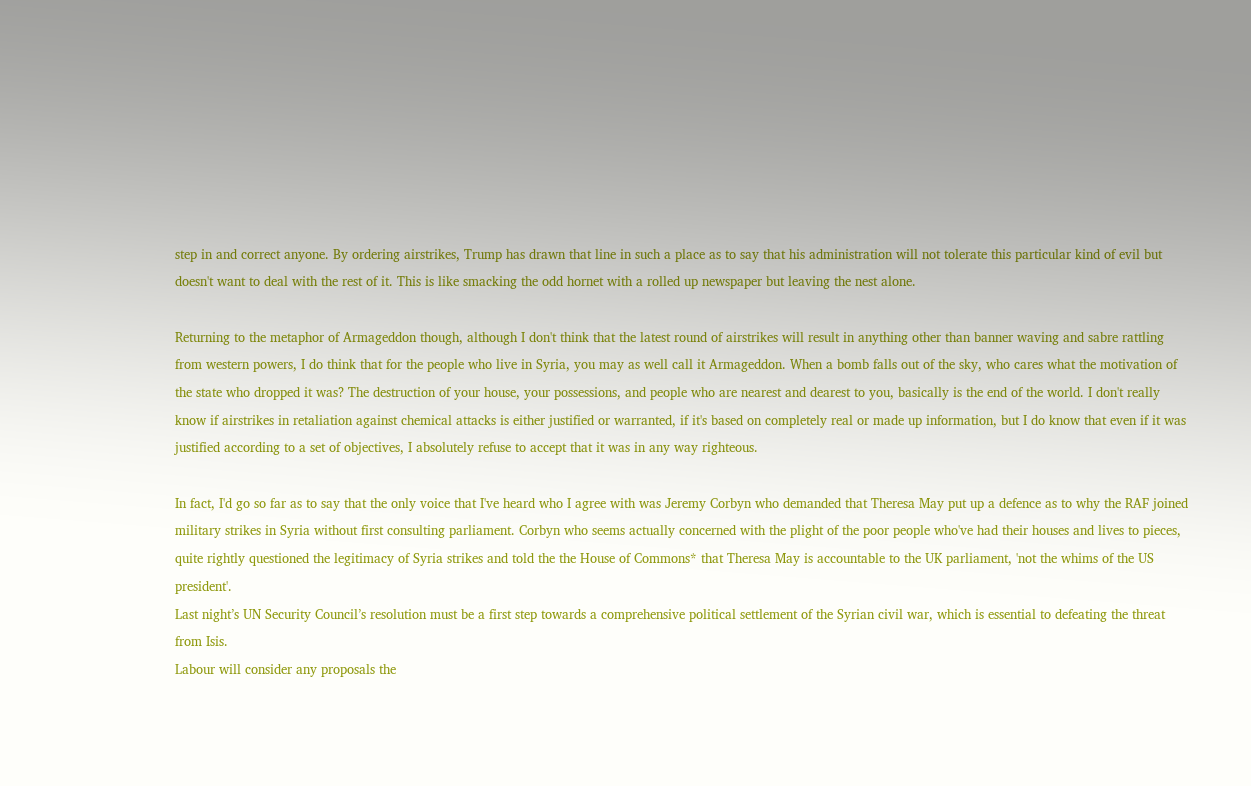step in and correct anyone. By ordering airstrikes, Trump has drawn that line in such a place as to say that his administration will not tolerate this particular kind of evil but doesn't want to deal with the rest of it. This is like smacking the odd hornet with a rolled up newspaper but leaving the nest alone.

Returning to the metaphor of Armageddon though, although I don't think that the latest round of airstrikes will result in anything other than banner waving and sabre rattling from western powers, I do think that for the people who live in Syria, you may as well call it Armageddon. When a bomb falls out of the sky, who cares what the motivation of the state who dropped it was? The destruction of your house, your possessions, and people who are nearest and dearest to you, basically is the end of the world. I don't really know if airstrikes in retaliation against chemical attacks is either justified or warranted, if it's based on completely real or made up information, but I do know that even if it was justified according to a set of objectives, I absolutely refuse to accept that it was in any way righteous.

In fact, I'd go so far as to say that the only voice that I've heard who I agree with was Jeremy Corbyn who demanded that Theresa May put up a defence as to why the RAF joined military strikes in Syria without first consulting parliament. Corbyn who seems actually concerned with the plight of the poor people who've had their houses and lives to pieces, quite rightly questioned the legitimacy of Syria strikes and told the the House of Commons* that Theresa May is accountable to the UK parliament, 'not the whims of the US president'.
Last night’s UN Security Council’s resolution must be a first step towards a comprehensive political settlement of the Syrian civil war, which is essential to defeating the threat from Isis.
Labour will consider any proposals the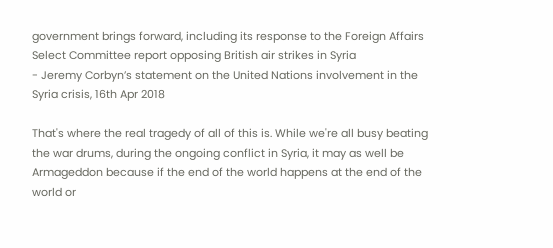government brings forward, including its response to the Foreign Affairs Select Committee report opposing British air strikes in Syria
- Jeremy Corbyn’s statement on the United Nations involvement in the Syria crisis, 16th Apr 2018

That's where the real tragedy of all of this is. While we're all busy beating the war drums, during the ongoing conflict in Syria, it may as well be Armageddon because if the end of the world happens at the end of the world or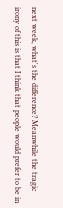next week, what's the difference? Meanwhile the tragic irony of this is that I think that people would prefer to be in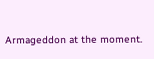Armageddon at the moment.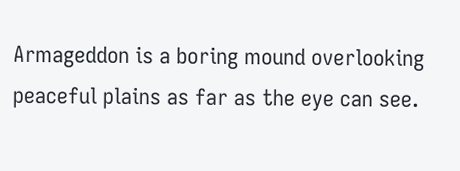Armageddon is a boring mound overlooking peaceful plains as far as the eye can see.